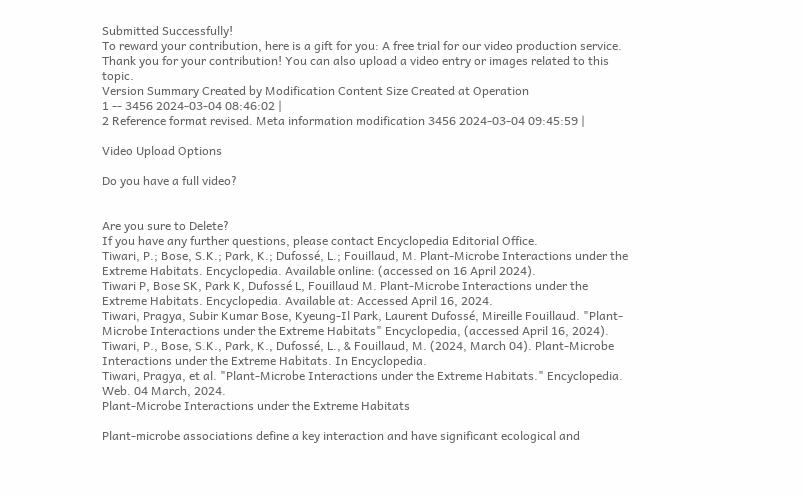Submitted Successfully!
To reward your contribution, here is a gift for you: A free trial for our video production service.
Thank you for your contribution! You can also upload a video entry or images related to this topic.
Version Summary Created by Modification Content Size Created at Operation
1 -- 3456 2024-03-04 08:46:02 |
2 Reference format revised. Meta information modification 3456 2024-03-04 09:45:59 |

Video Upload Options

Do you have a full video?


Are you sure to Delete?
If you have any further questions, please contact Encyclopedia Editorial Office.
Tiwari, P.; Bose, S.K.; Park, K.; Dufossé, L.; Fouillaud, M. Plant-Microbe Interactions under the Extreme Habitats. Encyclopedia. Available online: (accessed on 16 April 2024).
Tiwari P, Bose SK, Park K, Dufossé L, Fouillaud M. Plant-Microbe Interactions under the Extreme Habitats. Encyclopedia. Available at: Accessed April 16, 2024.
Tiwari, Pragya, Subir Kumar Bose, Kyeung-Il Park, Laurent Dufossé, Mireille Fouillaud. "Plant-Microbe Interactions under the Extreme Habitats" Encyclopedia, (accessed April 16, 2024).
Tiwari, P., Bose, S.K., Park, K., Dufossé, L., & Fouillaud, M. (2024, March 04). Plant-Microbe Interactions under the Extreme Habitats. In Encyclopedia.
Tiwari, Pragya, et al. "Plant-Microbe Interactions under the Extreme Habitats." Encyclopedia. Web. 04 March, 2024.
Plant-Microbe Interactions under the Extreme Habitats

Plant-microbe associations define a key interaction and have significant ecological and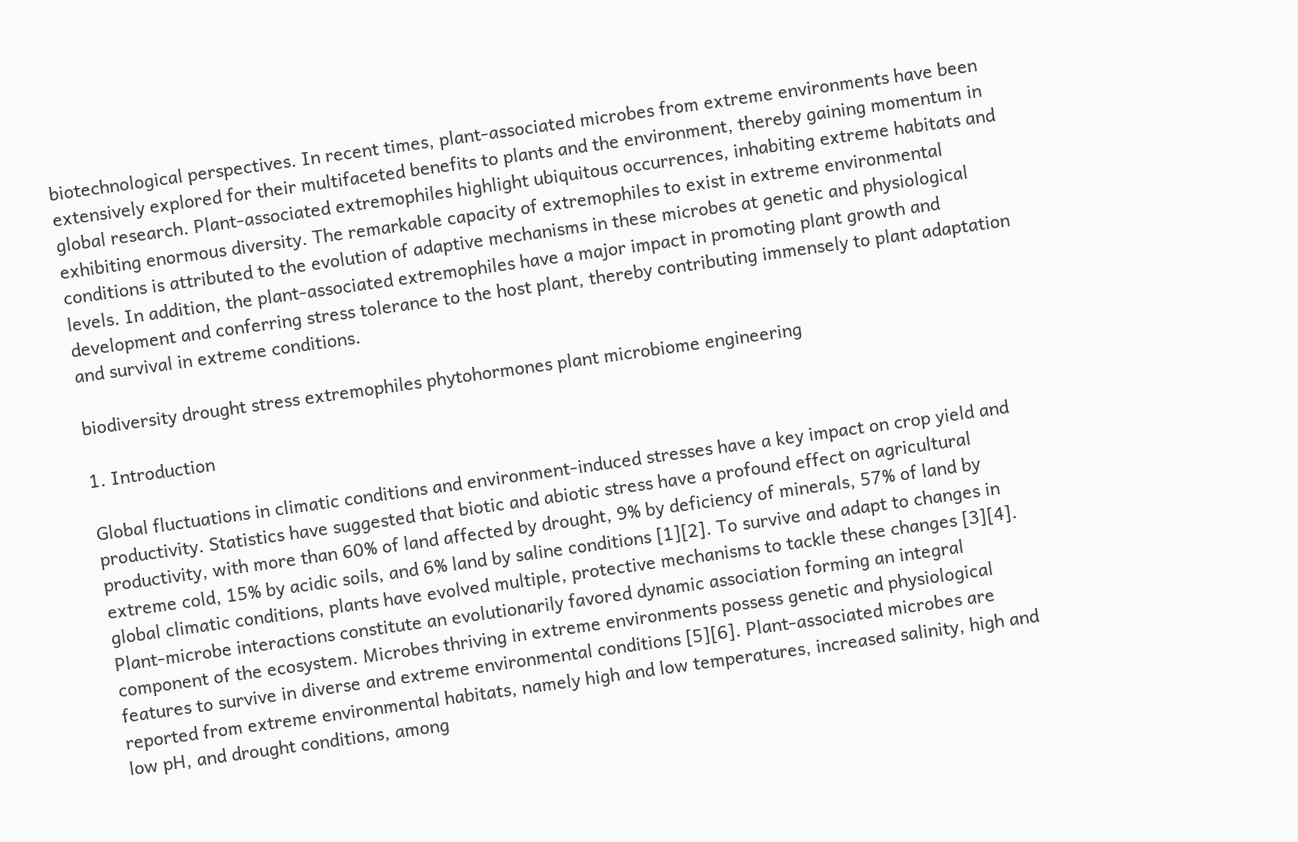biotechnological perspectives. In recent times, plant-associated microbes from extreme environments have been extensively explored for their multifaceted benefits to plants and the environment, thereby gaining momentum in global research. Plant-associated extremophiles highlight ubiquitous occurrences, inhabiting extreme habitats and exhibiting enormous diversity. The remarkable capacity of extremophiles to exist in extreme environmental conditions is attributed to the evolution of adaptive mechanisms in these microbes at genetic and physiological levels. In addition, the plant-associated extremophiles have a major impact in promoting plant growth and development and conferring stress tolerance to the host plant, thereby contributing immensely to plant adaptation and survival in extreme conditions.

biodiversity drought stress extremophiles phytohormones plant microbiome engineering

1. Introduction

Global fluctuations in climatic conditions and environment-induced stresses have a key impact on crop yield and productivity. Statistics have suggested that biotic and abiotic stress have a profound effect on agricultural productivity, with more than 60% of land affected by drought, 9% by deficiency of minerals, 57% of land by extreme cold, 15% by acidic soils, and 6% land by saline conditions [1][2]. To survive and adapt to changes in global climatic conditions, plants have evolved multiple, protective mechanisms to tackle these changes [3][4]. Plant-microbe interactions constitute an evolutionarily favored dynamic association forming an integral component of the ecosystem. Microbes thriving in extreme environments possess genetic and physiological features to survive in diverse and extreme environmental conditions [5][6]. Plant-associated microbes are reported from extreme environmental habitats, namely high and low temperatures, increased salinity, high and low pH, and drought conditions, among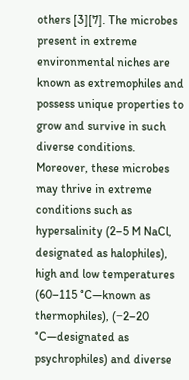others [3][7]. The microbes present in extreme environmental niches are known as extremophiles and possess unique properties to grow and survive in such diverse conditions. Moreover, these microbes may thrive in extreme conditions such as hypersalinity (2–5 M NaCl, designated as halophiles), high and low temperatures (60–115 °C—known as thermophiles), (−2–20 °C—designated as psychrophiles) and diverse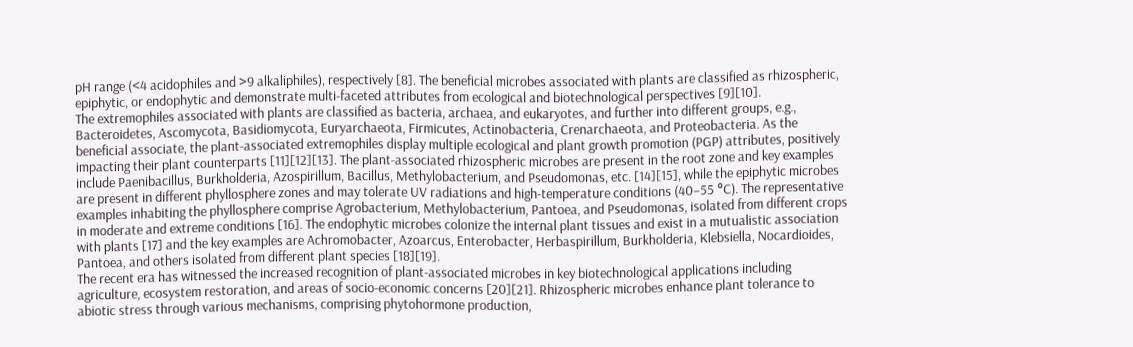pH range (<4 acidophiles and >9 alkaliphiles), respectively [8]. The beneficial microbes associated with plants are classified as rhizospheric, epiphytic, or endophytic and demonstrate multi-faceted attributes from ecological and biotechnological perspectives [9][10].
The extremophiles associated with plants are classified as bacteria, archaea, and eukaryotes, and further into different groups, e.g., Bacteroidetes, Ascomycota, Basidiomycota, Euryarchaeota, Firmicutes, Actinobacteria, Crenarchaeota, and Proteobacteria. As the beneficial associate, the plant-associated extremophiles display multiple ecological and plant growth promotion (PGP) attributes, positively impacting their plant counterparts [11][12][13]. The plant-associated rhizospheric microbes are present in the root zone and key examples include Paenibacillus, Burkholderia, Azospirillum, Bacillus, Methylobacterium, and Pseudomonas, etc. [14][15], while the epiphytic microbes are present in different phyllosphere zones and may tolerate UV radiations and high-temperature conditions (40–55 °C). The representative examples inhabiting the phyllosphere comprise Agrobacterium, Methylobacterium, Pantoea, and Pseudomonas, isolated from different crops in moderate and extreme conditions [16]. The endophytic microbes colonize the internal plant tissues and exist in a mutualistic association with plants [17] and the key examples are Achromobacter, Azoarcus, Enterobacter, Herbaspirillum, Burkholderia, Klebsiella, Nocardioides, Pantoea, and others isolated from different plant species [18][19].
The recent era has witnessed the increased recognition of plant-associated microbes in key biotechnological applications including agriculture, ecosystem restoration, and areas of socio-economic concerns [20][21]. Rhizospheric microbes enhance plant tolerance to abiotic stress through various mechanisms, comprising phytohormone production,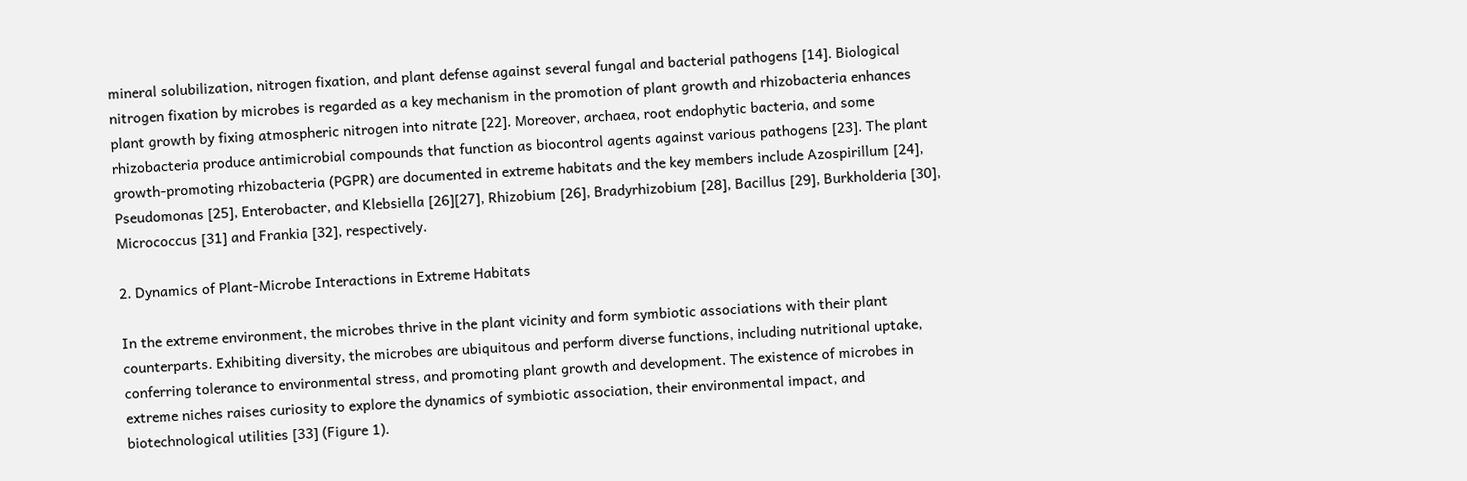mineral solubilization, nitrogen fixation, and plant defense against several fungal and bacterial pathogens [14]. Biological nitrogen fixation by microbes is regarded as a key mechanism in the promotion of plant growth and rhizobacteria enhances plant growth by fixing atmospheric nitrogen into nitrate [22]. Moreover, archaea, root endophytic bacteria, and some rhizobacteria produce antimicrobial compounds that function as biocontrol agents against various pathogens [23]. The plant growth-promoting rhizobacteria (PGPR) are documented in extreme habitats and the key members include Azospirillum [24], Pseudomonas [25], Enterobacter, and Klebsiella [26][27], Rhizobium [26], Bradyrhizobium [28], Bacillus [29], Burkholderia [30], Micrococcus [31] and Frankia [32], respectively.

2. Dynamics of Plant-Microbe Interactions in Extreme Habitats

In the extreme environment, the microbes thrive in the plant vicinity and form symbiotic associations with their plant counterparts. Exhibiting diversity, the microbes are ubiquitous and perform diverse functions, including nutritional uptake, conferring tolerance to environmental stress, and promoting plant growth and development. The existence of microbes in extreme niches raises curiosity to explore the dynamics of symbiotic association, their environmental impact, and biotechnological utilities [33] (Figure 1).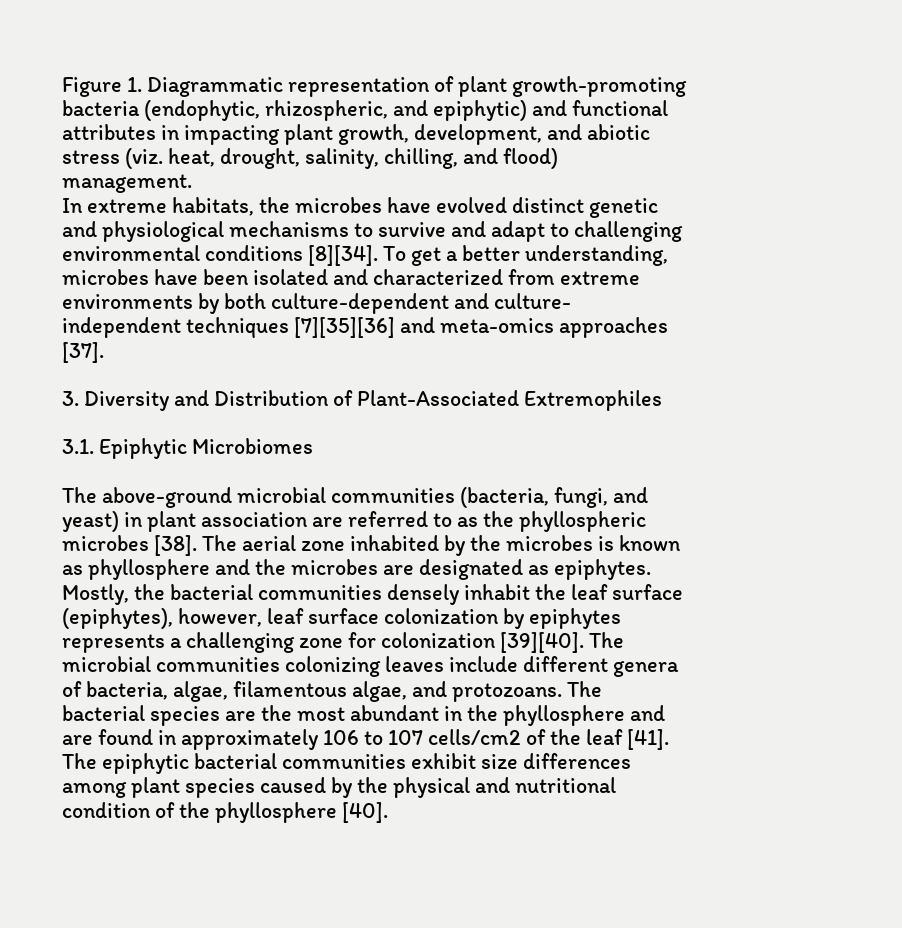Figure 1. Diagrammatic representation of plant growth-promoting bacteria (endophytic, rhizospheric, and epiphytic) and functional attributes in impacting plant growth, development, and abiotic stress (viz. heat, drought, salinity, chilling, and flood) management.
In extreme habitats, the microbes have evolved distinct genetic and physiological mechanisms to survive and adapt to challenging environmental conditions [8][34]. To get a better understanding, microbes have been isolated and characterized from extreme environments by both culture-dependent and culture-independent techniques [7][35][36] and meta-omics approaches [37].

3. Diversity and Distribution of Plant-Associated Extremophiles

3.1. Epiphytic Microbiomes

The above-ground microbial communities (bacteria, fungi, and yeast) in plant association are referred to as the phyllospheric microbes [38]. The aerial zone inhabited by the microbes is known as phyllosphere and the microbes are designated as epiphytes. Mostly, the bacterial communities densely inhabit the leaf surface (epiphytes), however, leaf surface colonization by epiphytes represents a challenging zone for colonization [39][40]. The microbial communities colonizing leaves include different genera of bacteria, algae, filamentous algae, and protozoans. The bacterial species are the most abundant in the phyllosphere and are found in approximately 106 to 107 cells/cm2 of the leaf [41]. The epiphytic bacterial communities exhibit size differences among plant species caused by the physical and nutritional condition of the phyllosphere [40].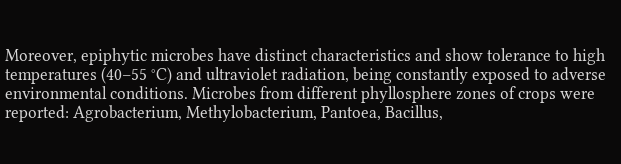Moreover, epiphytic microbes have distinct characteristics and show tolerance to high temperatures (40–55 °C) and ultraviolet radiation, being constantly exposed to adverse environmental conditions. Microbes from different phyllosphere zones of crops were reported: Agrobacterium, Methylobacterium, Pantoea, Bacillus,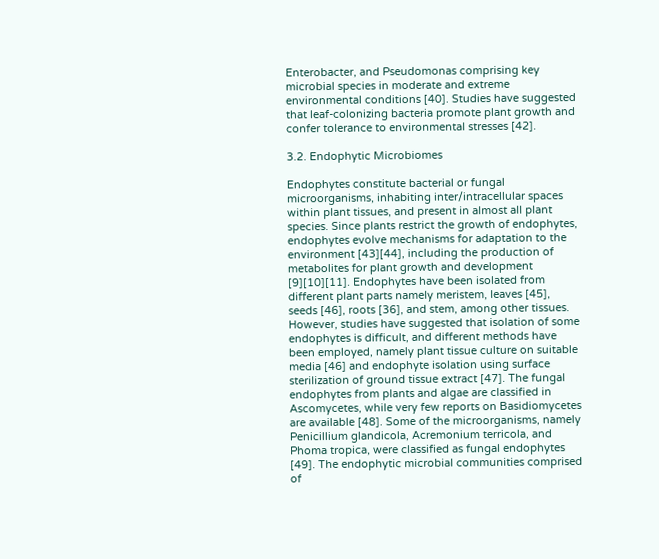Enterobacter, and Pseudomonas comprising key microbial species in moderate and extreme environmental conditions [40]. Studies have suggested that leaf-colonizing bacteria promote plant growth and confer tolerance to environmental stresses [42].

3.2. Endophytic Microbiomes

Endophytes constitute bacterial or fungal microorganisms, inhabiting inter/intracellular spaces within plant tissues, and present in almost all plant species. Since plants restrict the growth of endophytes, endophytes evolve mechanisms for adaptation to the environment [43][44], including the production of metabolites for plant growth and development [9][10][11]. Endophytes have been isolated from different plant parts namely meristem, leaves [45], seeds [46], roots [36], and stem, among other tissues. However, studies have suggested that isolation of some endophytes is difficult, and different methods have been employed, namely plant tissue culture on suitable media [46] and endophyte isolation using surface sterilization of ground tissue extract [47]. The fungal endophytes from plants and algae are classified in Ascomycetes, while very few reports on Basidiomycetes are available [48]. Some of the microorganisms, namely Penicillium glandicola, Acremonium terricola, and Phoma tropica, were classified as fungal endophytes [49]. The endophytic microbial communities comprised of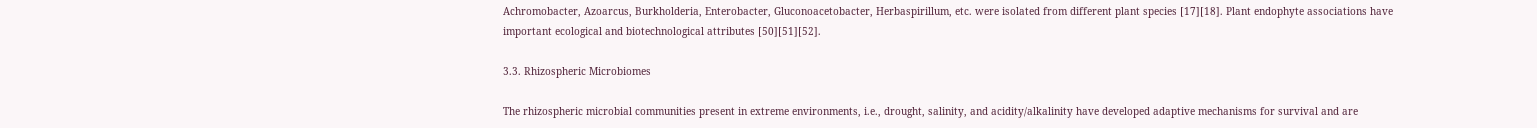Achromobacter, Azoarcus, Burkholderia, Enterobacter, Gluconoacetobacter, Herbaspirillum, etc. were isolated from different plant species [17][18]. Plant endophyte associations have important ecological and biotechnological attributes [50][51][52].

3.3. Rhizospheric Microbiomes

The rhizospheric microbial communities present in extreme environments, i.e., drought, salinity, and acidity/alkalinity have developed adaptive mechanisms for survival and are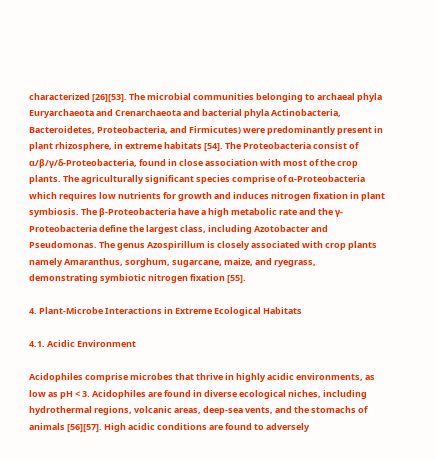characterized [26][53]. The microbial communities belonging to archaeal phyla Euryarchaeota and Crenarchaeota and bacterial phyla Actinobacteria, Bacteroidetes, Proteobacteria, and Firmicutes) were predominantly present in plant rhizosphere, in extreme habitats [54]. The Proteobacteria consist of α/β/γ/δ-Proteobacteria, found in close association with most of the crop plants. The agriculturally significant species comprise of α-Proteobacteria which requires low nutrients for growth and induces nitrogen fixation in plant symbiosis. The β-Proteobacteria have a high metabolic rate and the γ-Proteobacteria define the largest class, including Azotobacter and Pseudomonas. The genus Azospirillum is closely associated with crop plants namely Amaranthus, sorghum, sugarcane, maize, and ryegrass, demonstrating symbiotic nitrogen fixation [55].

4. Plant-Microbe Interactions in Extreme Ecological Habitats

4.1. Acidic Environment

Acidophiles comprise microbes that thrive in highly acidic environments, as low as pH < 3. Acidophiles are found in diverse ecological niches, including hydrothermal regions, volcanic areas, deep-sea vents, and the stomachs of animals [56][57]. High acidic conditions are found to adversely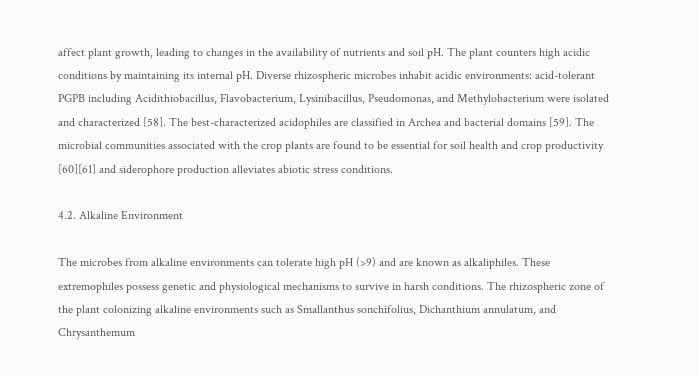affect plant growth, leading to changes in the availability of nutrients and soil pH. The plant counters high acidic conditions by maintaining its internal pH. Diverse rhizospheric microbes inhabit acidic environments: acid-tolerant PGPB including Acidithiobacillus, Flavobacterium, Lysinibacillus, Pseudomonas, and Methylobacterium were isolated and characterized [58]. The best-characterized acidophiles are classified in Archea and bacterial domains [59]. The microbial communities associated with the crop plants are found to be essential for soil health and crop productivity [60][61] and siderophore production alleviates abiotic stress conditions.

4.2. Alkaline Environment

The microbes from alkaline environments can tolerate high pH (>9) and are known as alkaliphiles. These extremophiles possess genetic and physiological mechanisms to survive in harsh conditions. The rhizospheric zone of the plant colonizing alkaline environments such as Smallanthus sonchifolius, Dichanthium annulatum, and Chrysanthemum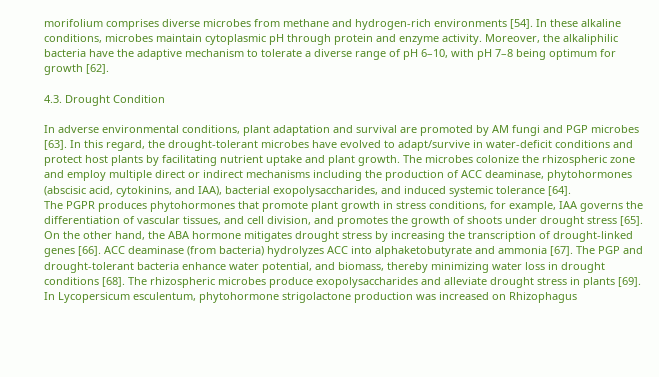morifolium comprises diverse microbes from methane and hydrogen-rich environments [54]. In these alkaline conditions, microbes maintain cytoplasmic pH through protein and enzyme activity. Moreover, the alkaliphilic bacteria have the adaptive mechanism to tolerate a diverse range of pH 6–10, with pH 7–8 being optimum for growth [62].

4.3. Drought Condition

In adverse environmental conditions, plant adaptation and survival are promoted by AM fungi and PGP microbes [63]. In this regard, the drought-tolerant microbes have evolved to adapt/survive in water-deficit conditions and protect host plants by facilitating nutrient uptake and plant growth. The microbes colonize the rhizospheric zone and employ multiple direct or indirect mechanisms including the production of ACC deaminase, phytohormones (abscisic acid, cytokinins, and IAA), bacterial exopolysaccharides, and induced systemic tolerance [64].
The PGPR produces phytohormones that promote plant growth in stress conditions, for example, IAA governs the differentiation of vascular tissues, and cell division, and promotes the growth of shoots under drought stress [65]. On the other hand, the ABA hormone mitigates drought stress by increasing the transcription of drought-linked genes [66]. ACC deaminase (from bacteria) hydrolyzes ACC into alphaketobutyrate and ammonia [67]. The PGP and drought-tolerant bacteria enhance water potential, and biomass, thereby minimizing water loss in drought conditions [68]. The rhizospheric microbes produce exopolysaccharides and alleviate drought stress in plants [69]. In Lycopersicum esculentum, phytohormone strigolactone production was increased on Rhizophagus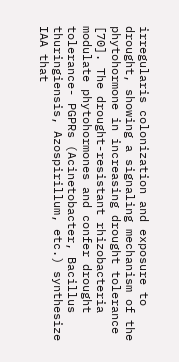irregularis colonization and exposure to drought, showing a signaling mechanism of the phytohormone in increasing drought tolerance [70]. The drought-resistant rhizobacteria modulate phytohormones and confer drought tolerance- PGPRs (Acinetobacter, Bacillus thuringiensis, Azospirillum, etc.) synthesize IAA that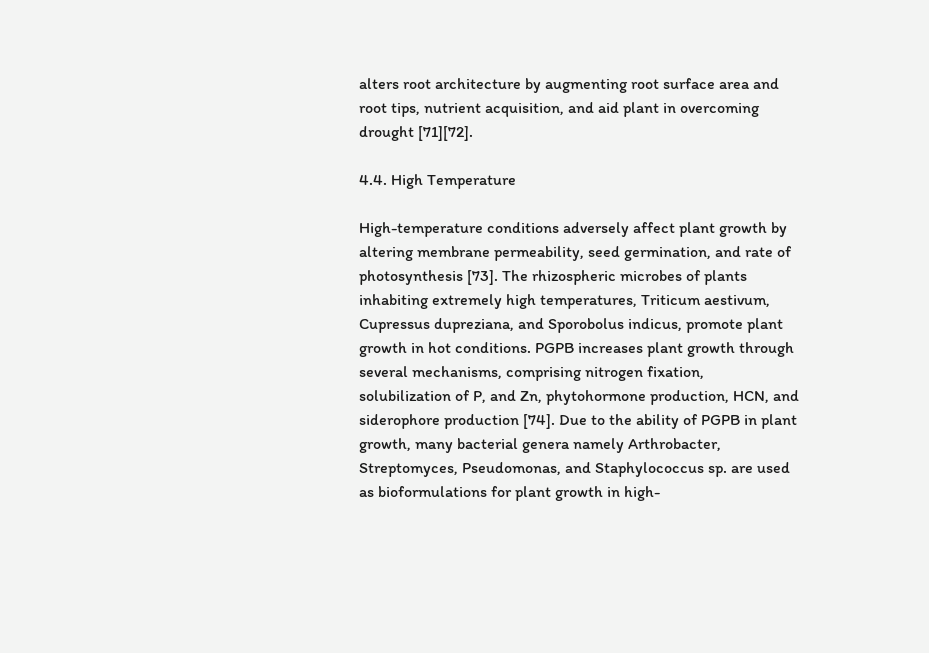alters root architecture by augmenting root surface area and root tips, nutrient acquisition, and aid plant in overcoming drought [71][72].

4.4. High Temperature

High-temperature conditions adversely affect plant growth by altering membrane permeability, seed germination, and rate of photosynthesis [73]. The rhizospheric microbes of plants inhabiting extremely high temperatures, Triticum aestivum, Cupressus dupreziana, and Sporobolus indicus, promote plant growth in hot conditions. PGPB increases plant growth through several mechanisms, comprising nitrogen fixation, solubilization of P, and Zn, phytohormone production, HCN, and siderophore production [74]. Due to the ability of PGPB in plant growth, many bacterial genera namely Arthrobacter, Streptomyces, Pseudomonas, and Staphylococcus sp. are used as bioformulations for plant growth in high-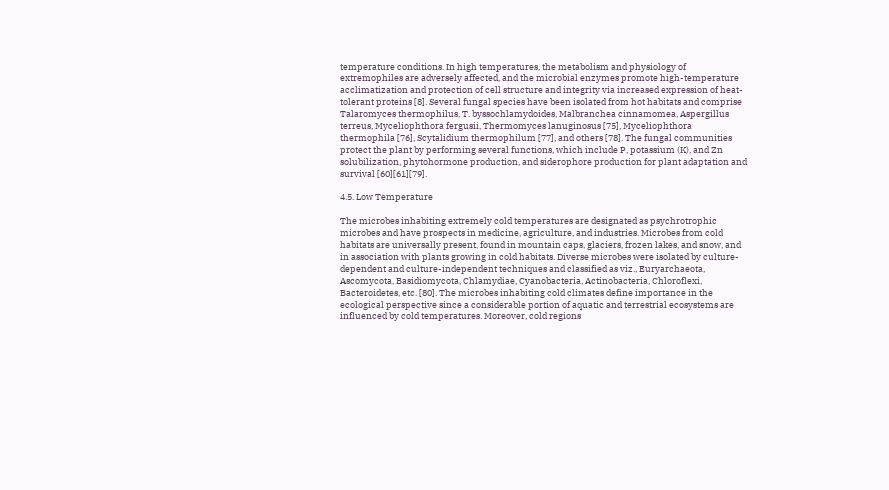temperature conditions. In high temperatures, the metabolism and physiology of extremophiles are adversely affected, and the microbial enzymes promote high-temperature acclimatization and protection of cell structure and integrity via increased expression of heat-tolerant proteins [8]. Several fungal species have been isolated from hot habitats and comprise Talaromyces thermophilus, T. byssochlamydoides, Malbranchea cinnamomea, Aspergillus terreus, Myceliophthora fergusii, Thermomyces lanuginosus [75], Myceliophthora thermophila [76], Scytalidium thermophilum [77], and others [78]. The fungal communities protect the plant by performing several functions, which include P, potassium (K), and Zn solubilization, phytohormone production, and siderophore production for plant adaptation and survival [60][61][79].

4.5. Low Temperature

The microbes inhabiting extremely cold temperatures are designated as psychrotrophic microbes and have prospects in medicine, agriculture, and industries. Microbes from cold habitats are universally present, found in mountain caps, glaciers, frozen lakes, and snow, and in association with plants growing in cold habitats. Diverse microbes were isolated by culture-dependent and culture-independent techniques and classified as viz., Euryarchaeota, Ascomycota, Basidiomycota, Chlamydiae, Cyanobacteria, Actinobacteria, Chloroflexi, Bacteroidetes, etc. [80]. The microbes inhabiting cold climates define importance in the ecological perspective since a considerable portion of aquatic and terrestrial ecosystems are influenced by cold temperatures. Moreover, cold regions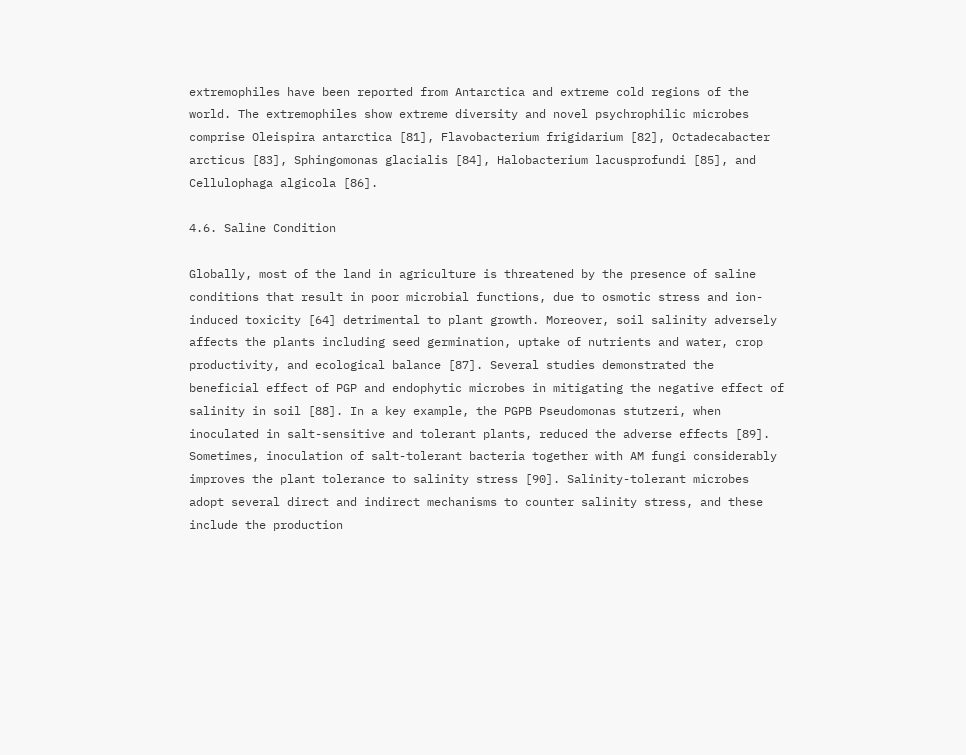extremophiles have been reported from Antarctica and extreme cold regions of the world. The extremophiles show extreme diversity and novel psychrophilic microbes comprise Oleispira antarctica [81], Flavobacterium frigidarium [82], Octadecabacter arcticus [83], Sphingomonas glacialis [84], Halobacterium lacusprofundi [85], and Cellulophaga algicola [86].

4.6. Saline Condition

Globally, most of the land in agriculture is threatened by the presence of saline conditions that result in poor microbial functions, due to osmotic stress and ion-induced toxicity [64] detrimental to plant growth. Moreover, soil salinity adversely affects the plants including seed germination, uptake of nutrients and water, crop productivity, and ecological balance [87]. Several studies demonstrated the beneficial effect of PGP and endophytic microbes in mitigating the negative effect of salinity in soil [88]. In a key example, the PGPB Pseudomonas stutzeri, when inoculated in salt-sensitive and tolerant plants, reduced the adverse effects [89]. Sometimes, inoculation of salt-tolerant bacteria together with AM fungi considerably improves the plant tolerance to salinity stress [90]. Salinity-tolerant microbes adopt several direct and indirect mechanisms to counter salinity stress, and these include the production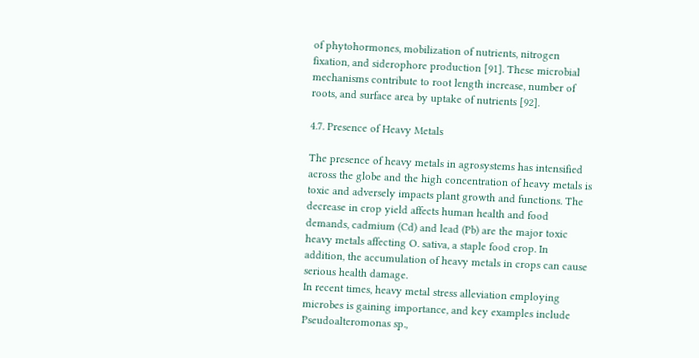of phytohormones, mobilization of nutrients, nitrogen fixation, and siderophore production [91]. These microbial mechanisms contribute to root length increase, number of roots, and surface area by uptake of nutrients [92].

4.7. Presence of Heavy Metals

The presence of heavy metals in agrosystems has intensified across the globe and the high concentration of heavy metals is toxic and adversely impacts plant growth and functions. The decrease in crop yield affects human health and food demands, cadmium (Cd) and lead (Pb) are the major toxic heavy metals affecting O. sativa, a staple food crop. In addition, the accumulation of heavy metals in crops can cause serious health damage.
In recent times, heavy metal stress alleviation employing microbes is gaining importance, and key examples include Pseudoalteromonas sp.,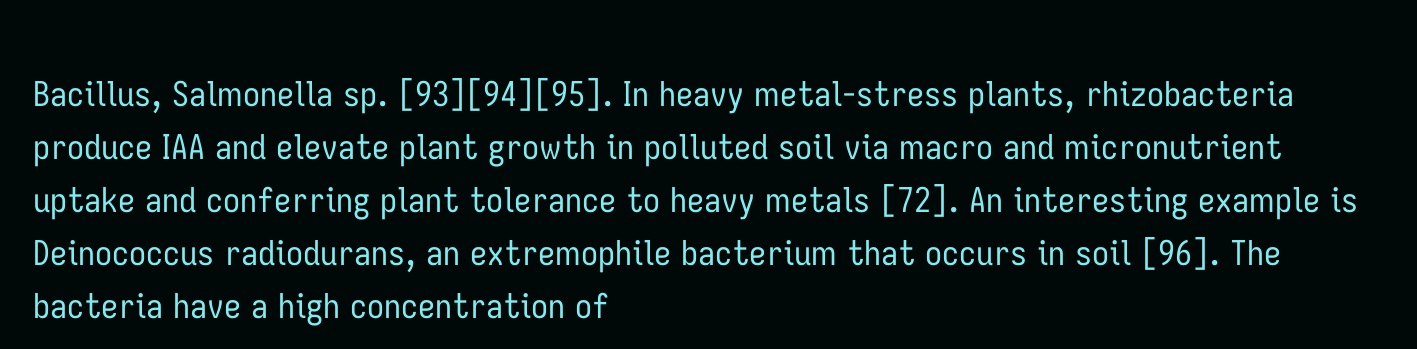Bacillus, Salmonella sp. [93][94][95]. In heavy metal-stress plants, rhizobacteria produce IAA and elevate plant growth in polluted soil via macro and micronutrient uptake and conferring plant tolerance to heavy metals [72]. An interesting example is Deinococcus radiodurans, an extremophile bacterium that occurs in soil [96]. The bacteria have a high concentration of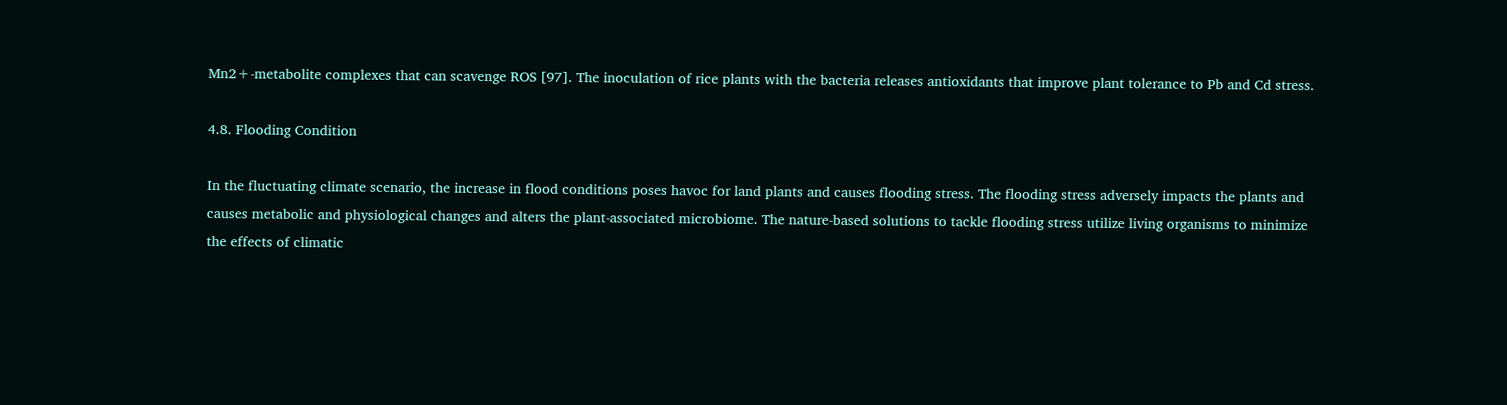Mn2+-metabolite complexes that can scavenge ROS [97]. The inoculation of rice plants with the bacteria releases antioxidants that improve plant tolerance to Pb and Cd stress.

4.8. Flooding Condition

In the fluctuating climate scenario, the increase in flood conditions poses havoc for land plants and causes flooding stress. The flooding stress adversely impacts the plants and causes metabolic and physiological changes and alters the plant-associated microbiome. The nature-based solutions to tackle flooding stress utilize living organisms to minimize the effects of climatic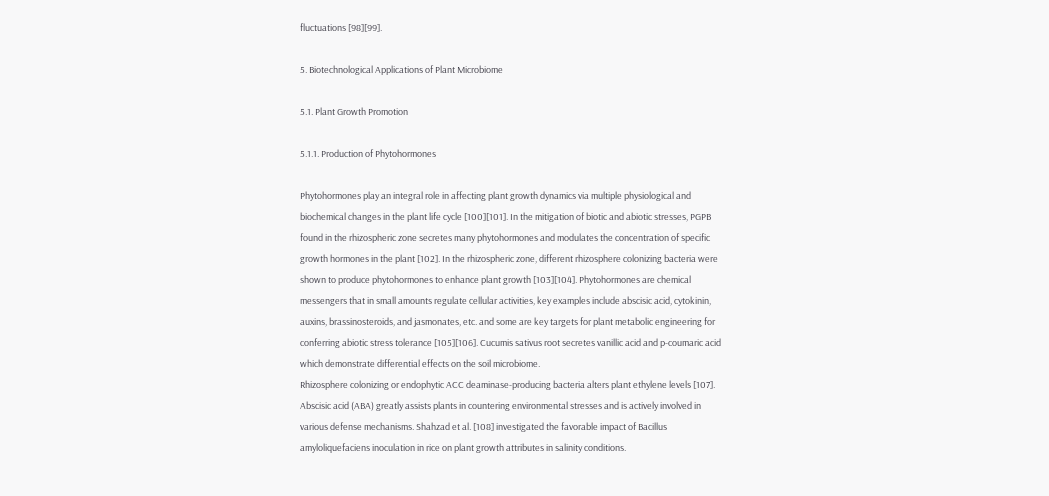fluctuations [98][99].

5. Biotechnological Applications of Plant Microbiome

5.1. Plant Growth Promotion

5.1.1. Production of Phytohormones

Phytohormones play an integral role in affecting plant growth dynamics via multiple physiological and biochemical changes in the plant life cycle [100][101]. In the mitigation of biotic and abiotic stresses, PGPB found in the rhizospheric zone secretes many phytohormones and modulates the concentration of specific growth hormones in the plant [102]. In the rhizospheric zone, different rhizosphere colonizing bacteria were shown to produce phytohormones to enhance plant growth [103][104]. Phytohormones are chemical messengers that in small amounts regulate cellular activities, key examples include abscisic acid, cytokinin, auxins, brassinosteroids, and jasmonates, etc. and some are key targets for plant metabolic engineering for conferring abiotic stress tolerance [105][106]. Cucumis sativus root secretes vanillic acid and p-coumaric acid which demonstrate differential effects on the soil microbiome.
Rhizosphere colonizing or endophytic ACC deaminase-producing bacteria alters plant ethylene levels [107]. Abscisic acid (ABA) greatly assists plants in countering environmental stresses and is actively involved in various defense mechanisms. Shahzad et al. [108] investigated the favorable impact of Bacillus amyloliquefaciens inoculation in rice on plant growth attributes in salinity conditions.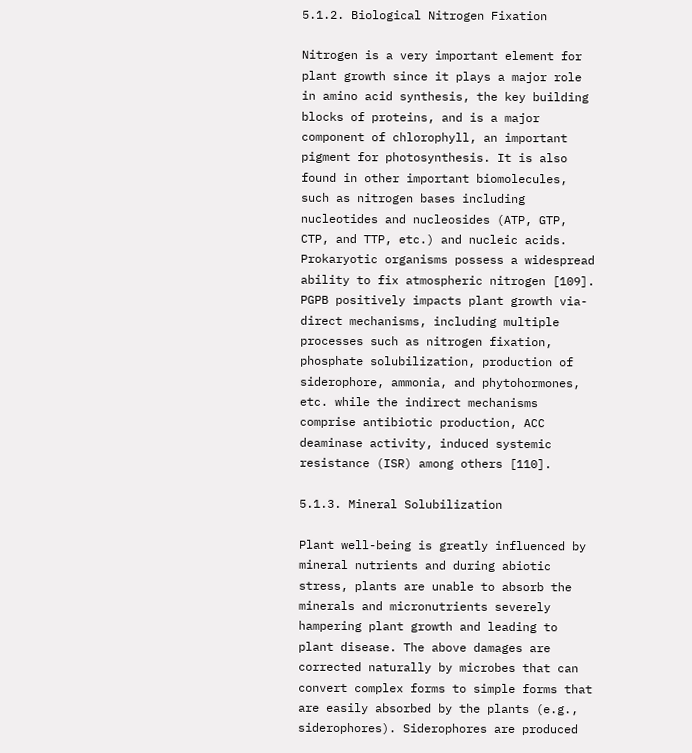5.1.2. Biological Nitrogen Fixation

Nitrogen is a very important element for plant growth since it plays a major role in amino acid synthesis, the key building blocks of proteins, and is a major component of chlorophyll, an important pigment for photosynthesis. It is also found in other important biomolecules, such as nitrogen bases including nucleotides and nucleosides (ATP, GTP, CTP, and TTP, etc.) and nucleic acids. Prokaryotic organisms possess a widespread ability to fix atmospheric nitrogen [109]. PGPB positively impacts plant growth via- direct mechanisms, including multiple processes such as nitrogen fixation, phosphate solubilization, production of siderophore, ammonia, and phytohormones, etc. while the indirect mechanisms comprise antibiotic production, ACC deaminase activity, induced systemic resistance (ISR) among others [110].

5.1.3. Mineral Solubilization

Plant well-being is greatly influenced by mineral nutrients and during abiotic stress, plants are unable to absorb the minerals and micronutrients severely hampering plant growth and leading to plant disease. The above damages are corrected naturally by microbes that can convert complex forms to simple forms that are easily absorbed by the plants (e.g., siderophores). Siderophores are produced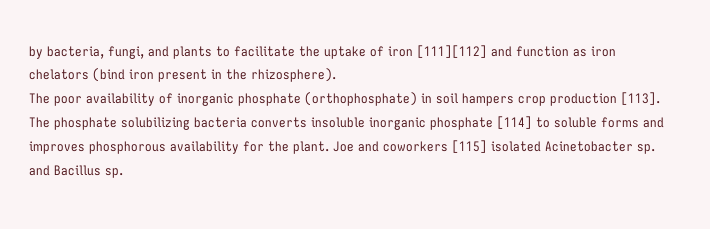by bacteria, fungi, and plants to facilitate the uptake of iron [111][112] and function as iron chelators (bind iron present in the rhizosphere).
The poor availability of inorganic phosphate (orthophosphate) in soil hampers crop production [113]. The phosphate solubilizing bacteria converts insoluble inorganic phosphate [114] to soluble forms and improves phosphorous availability for the plant. Joe and coworkers [115] isolated Acinetobacter sp. and Bacillus sp.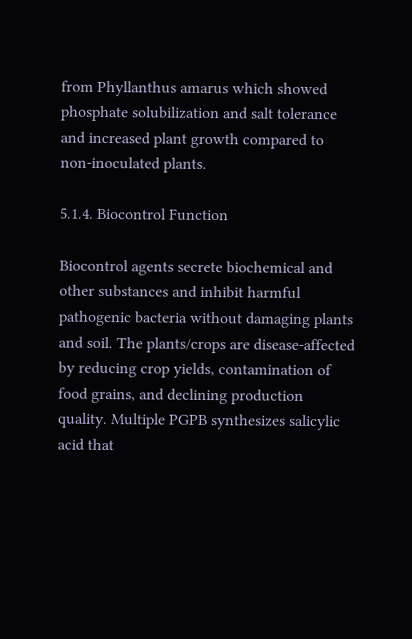from Phyllanthus amarus which showed phosphate solubilization and salt tolerance and increased plant growth compared to non-inoculated plants.

5.1.4. Biocontrol Function

Biocontrol agents secrete biochemical and other substances and inhibit harmful pathogenic bacteria without damaging plants and soil. The plants/crops are disease-affected by reducing crop yields, contamination of food grains, and declining production quality. Multiple PGPB synthesizes salicylic acid that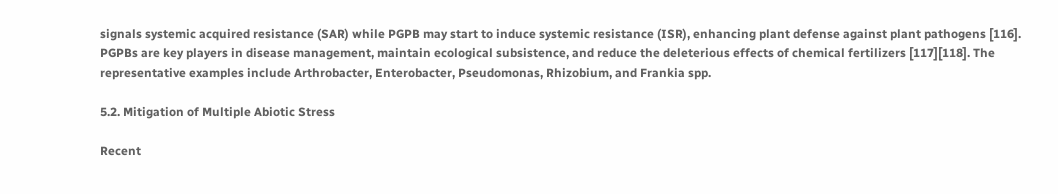signals systemic acquired resistance (SAR) while PGPB may start to induce systemic resistance (ISR), enhancing plant defense against plant pathogens [116]. PGPBs are key players in disease management, maintain ecological subsistence, and reduce the deleterious effects of chemical fertilizers [117][118]. The representative examples include Arthrobacter, Enterobacter, Pseudomonas, Rhizobium, and Frankia spp.

5.2. Mitigation of Multiple Abiotic Stress

Recent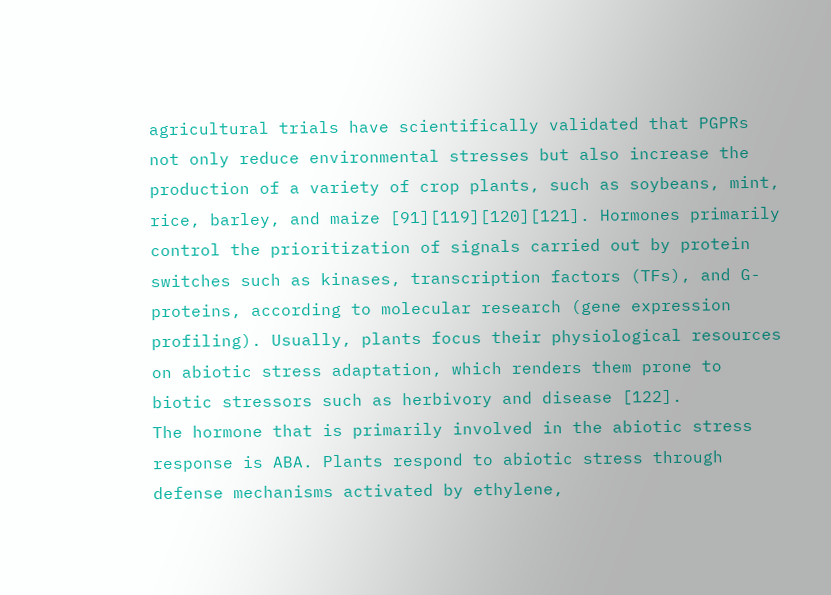agricultural trials have scientifically validated that PGPRs not only reduce environmental stresses but also increase the production of a variety of crop plants, such as soybeans, mint, rice, barley, and maize [91][119][120][121]. Hormones primarily control the prioritization of signals carried out by protein switches such as kinases, transcription factors (TFs), and G-proteins, according to molecular research (gene expression profiling). Usually, plants focus their physiological resources on abiotic stress adaptation, which renders them prone to biotic stressors such as herbivory and disease [122].
The hormone that is primarily involved in the abiotic stress response is ABA. Plants respond to abiotic stress through defense mechanisms activated by ethylene,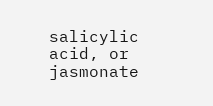salicylic acid, or jasmonate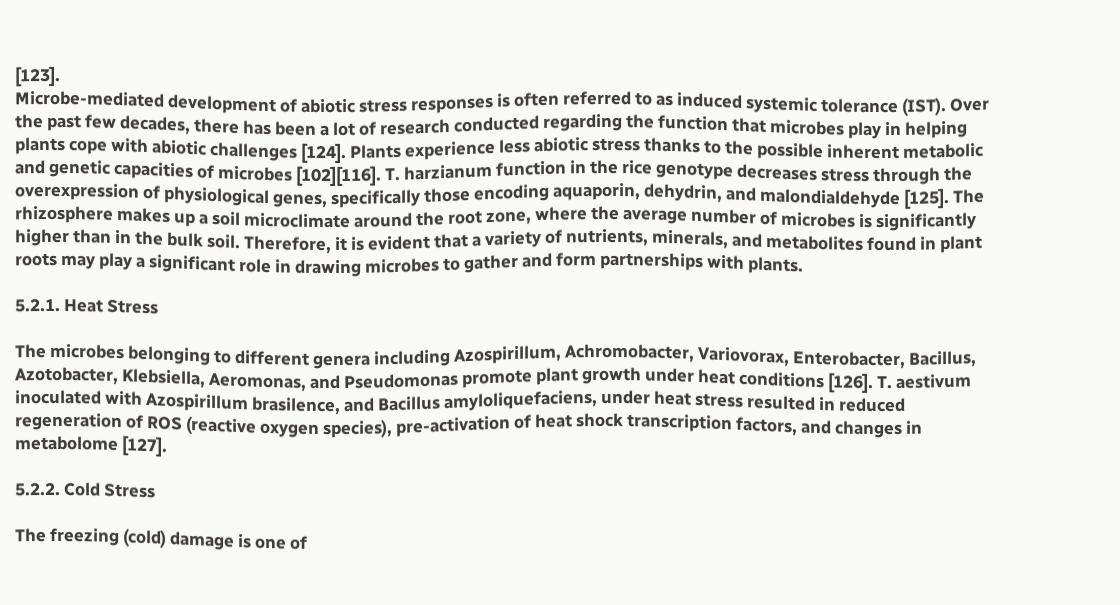[123].
Microbe-mediated development of abiotic stress responses is often referred to as induced systemic tolerance (IST). Over the past few decades, there has been a lot of research conducted regarding the function that microbes play in helping plants cope with abiotic challenges [124]. Plants experience less abiotic stress thanks to the possible inherent metabolic and genetic capacities of microbes [102][116]. T. harzianum function in the rice genotype decreases stress through the overexpression of physiological genes, specifically those encoding aquaporin, dehydrin, and malondialdehyde [125]. The rhizosphere makes up a soil microclimate around the root zone, where the average number of microbes is significantly higher than in the bulk soil. Therefore, it is evident that a variety of nutrients, minerals, and metabolites found in plant roots may play a significant role in drawing microbes to gather and form partnerships with plants.

5.2.1. Heat Stress

The microbes belonging to different genera including Azospirillum, Achromobacter, Variovorax, Enterobacter, Bacillus, Azotobacter, Klebsiella, Aeromonas, and Pseudomonas promote plant growth under heat conditions [126]. T. aestivum inoculated with Azospirillum brasilence, and Bacillus amyloliquefaciens, under heat stress resulted in reduced regeneration of ROS (reactive oxygen species), pre-activation of heat shock transcription factors, and changes in metabolome [127].

5.2.2. Cold Stress

The freezing (cold) damage is one of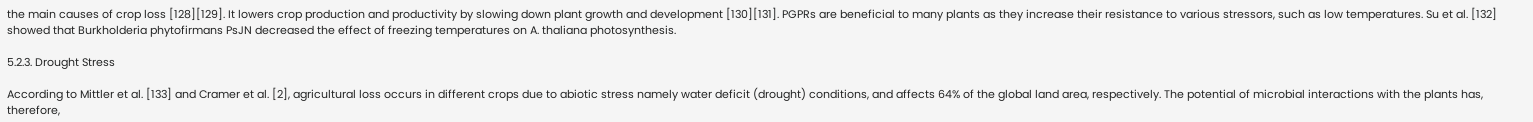the main causes of crop loss [128][129]. It lowers crop production and productivity by slowing down plant growth and development [130][131]. PGPRs are beneficial to many plants as they increase their resistance to various stressors, such as low temperatures. Su et al. [132] showed that Burkholderia phytofirmans PsJN decreased the effect of freezing temperatures on A. thaliana photosynthesis.

5.2.3. Drought Stress

According to Mittler et al. [133] and Cramer et al. [2], agricultural loss occurs in different crops due to abiotic stress namely water deficit (drought) conditions, and affects 64% of the global land area, respectively. The potential of microbial interactions with the plants has, therefore,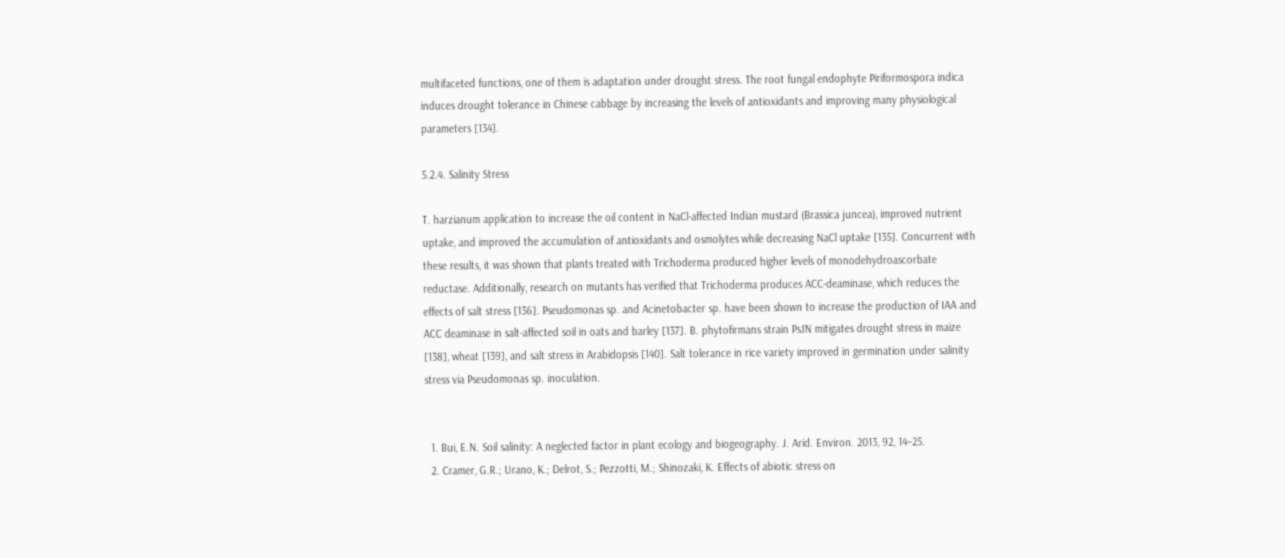multifaceted functions, one of them is adaptation under drought stress. The root fungal endophyte Piriformospora indica induces drought tolerance in Chinese cabbage by increasing the levels of antioxidants and improving many physiological parameters [134].

5.2.4. Salinity Stress

T. harzianum application to increase the oil content in NaCl-affected Indian mustard (Brassica juncea), improved nutrient uptake, and improved the accumulation of antioxidants and osmolytes while decreasing NaCl uptake [135]. Concurrent with these results, it was shown that plants treated with Trichoderma produced higher levels of monodehydroascorbate reductase. Additionally, research on mutants has verified that Trichoderma produces ACC-deaminase, which reduces the effects of salt stress [136]. Pseudomonas sp. and Acinetobacter sp. have been shown to increase the production of IAA and ACC deaminase in salt-affected soil in oats and barley [137]. B. phytofirmans strain PsJN mitigates drought stress in maize [138], wheat [139], and salt stress in Arabidopsis [140]. Salt tolerance in rice variety improved in germination under salinity stress via Pseudomonas sp. inoculation.


  1. Bui, E.N. Soil salinity: A neglected factor in plant ecology and biogeography. J. Arid. Environ. 2013, 92, 14–25.
  2. Cramer, G.R.; Urano, K.; Delrot, S.; Pezzotti, M.; Shinozaki, K. Effects of abiotic stress on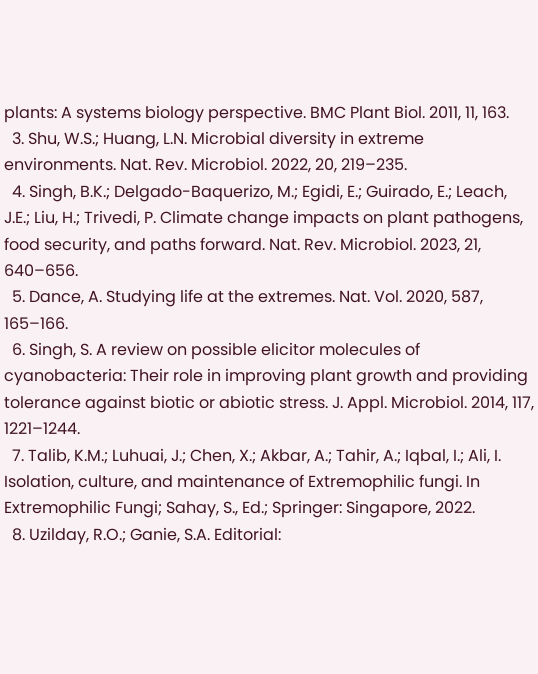plants: A systems biology perspective. BMC Plant Biol. 2011, 11, 163.
  3. Shu, W.S.; Huang, L.N. Microbial diversity in extreme environments. Nat. Rev. Microbiol. 2022, 20, 219–235.
  4. Singh, B.K.; Delgado-Baquerizo, M.; Egidi, E.; Guirado, E.; Leach, J.E.; Liu, H.; Trivedi, P. Climate change impacts on plant pathogens, food security, and paths forward. Nat. Rev. Microbiol. 2023, 21, 640–656.
  5. Dance, A. Studying life at the extremes. Nat. Vol. 2020, 587, 165–166.
  6. Singh, S. A review on possible elicitor molecules of cyanobacteria: Their role in improving plant growth and providing tolerance against biotic or abiotic stress. J. Appl. Microbiol. 2014, 117, 1221–1244.
  7. Talib, K.M.; Luhuai, J.; Chen, X.; Akbar, A.; Tahir, A.; Iqbal, I.; Ali, I. Isolation, culture, and maintenance of Extremophilic fungi. In Extremophilic Fungi; Sahay, S., Ed.; Springer: Singapore, 2022.
  8. Uzilday, R.O.; Ganie, S.A. Editorial: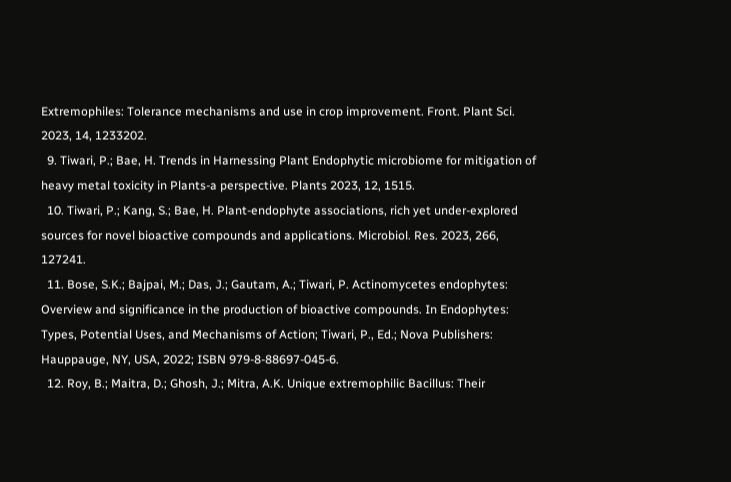Extremophiles: Tolerance mechanisms and use in crop improvement. Front. Plant Sci. 2023, 14, 1233202.
  9. Tiwari, P.; Bae, H. Trends in Harnessing Plant Endophytic microbiome for mitigation of heavy metal toxicity in Plants-a perspective. Plants 2023, 12, 1515.
  10. Tiwari, P.; Kang, S.; Bae, H. Plant-endophyte associations, rich yet under-explored sources for novel bioactive compounds and applications. Microbiol. Res. 2023, 266, 127241.
  11. Bose, S.K.; Bajpai, M.; Das, J.; Gautam, A.; Tiwari, P. Actinomycetes endophytes: Overview and significance in the production of bioactive compounds. In Endophytes: Types, Potential Uses, and Mechanisms of Action; Tiwari, P., Ed.; Nova Publishers: Hauppauge, NY, USA, 2022; ISBN 979-8-88697-045-6.
  12. Roy, B.; Maitra, D.; Ghosh, J.; Mitra, A.K. Unique extremophilic Bacillus: Their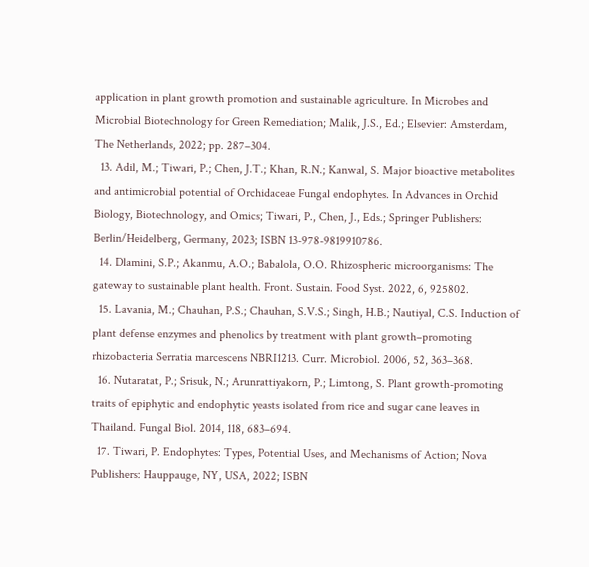application in plant growth promotion and sustainable agriculture. In Microbes and Microbial Biotechnology for Green Remediation; Malik, J.S., Ed.; Elsevier: Amsterdam, The Netherlands, 2022; pp. 287–304.
  13. Adil, M.; Tiwari, P.; Chen, J.T.; Khan, R.N.; Kanwal, S. Major bioactive metabolites and antimicrobial potential of Orchidaceae Fungal endophytes. In Advances in Orchid Biology, Biotechnology, and Omics; Tiwari, P., Chen, J., Eds.; Springer Publishers: Berlin/Heidelberg, Germany, 2023; ISBN 13-978-9819910786.
  14. Dlamini, S.P.; Akanmu, A.O.; Babalola, O.O. Rhizospheric microorganisms: The gateway to sustainable plant health. Front. Sustain. Food Syst. 2022, 6, 925802.
  15. Lavania, M.; Chauhan, P.S.; Chauhan, S.V.S.; Singh, H.B.; Nautiyal, C.S. Induction of plant defense enzymes and phenolics by treatment with plant growth–promoting rhizobacteria Serratia marcescens NBRI1213. Curr. Microbiol. 2006, 52, 363–368.
  16. Nutaratat, P.; Srisuk, N.; Arunrattiyakorn, P.; Limtong, S. Plant growth-promoting traits of epiphytic and endophytic yeasts isolated from rice and sugar cane leaves in Thailand. Fungal Biol. 2014, 118, 683–694.
  17. Tiwari, P. Endophytes: Types, Potential Uses, and Mechanisms of Action; Nova Publishers: Hauppauge, NY, USA, 2022; ISBN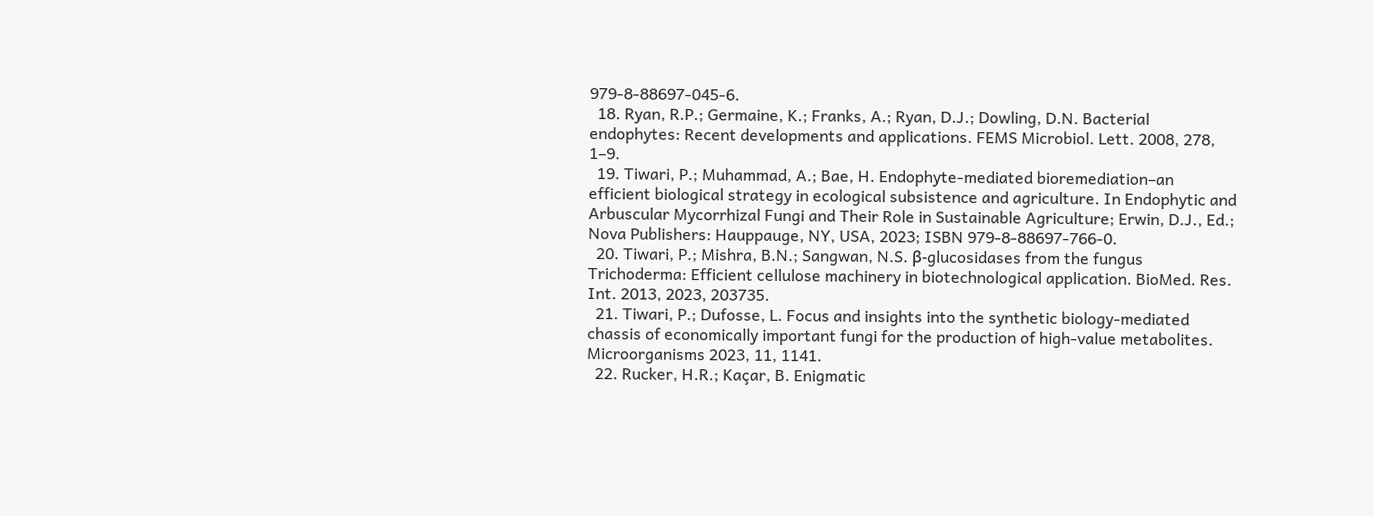979-8-88697-045-6.
  18. Ryan, R.P.; Germaine, K.; Franks, A.; Ryan, D.J.; Dowling, D.N. Bacterial endophytes: Recent developments and applications. FEMS Microbiol. Lett. 2008, 278, 1–9.
  19. Tiwari, P.; Muhammad, A.; Bae, H. Endophyte-mediated bioremediation–an efficient biological strategy in ecological subsistence and agriculture. In Endophytic and Arbuscular Mycorrhizal Fungi and Their Role in Sustainable Agriculture; Erwin, D.J., Ed.; Nova Publishers: Hauppauge, NY, USA, 2023; ISBN 979-8-88697-766-0.
  20. Tiwari, P.; Mishra, B.N.; Sangwan, N.S. β-glucosidases from the fungus Trichoderma: Efficient cellulose machinery in biotechnological application. BioMed. Res. Int. 2013, 2023, 203735.
  21. Tiwari, P.; Dufosse, L. Focus and insights into the synthetic biology-mediated chassis of economically important fungi for the production of high-value metabolites. Microorganisms 2023, 11, 1141.
  22. Rucker, H.R.; Kaçar, B. Enigmatic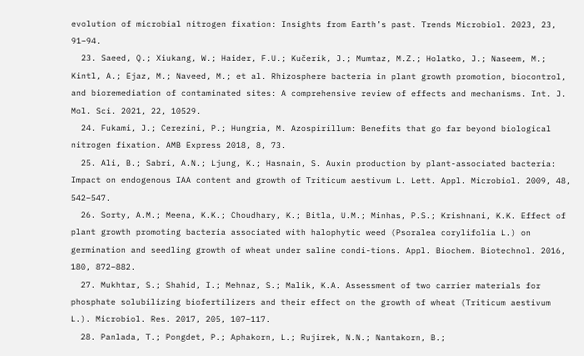evolution of microbial nitrogen fixation: Insights from Earth’s past. Trends Microbiol. 2023, 23, 91–94.
  23. Saeed, Q.; Xiukang, W.; Haider, F.U.; Kučerik, J.; Mumtaz, M.Z.; Holatko, J.; Naseem, M.; Kintl, A.; Ejaz, M.; Naveed, M.; et al. Rhizosphere bacteria in plant growth promotion, biocontrol, and bioremediation of contaminated sites: A comprehensive review of effects and mechanisms. Int. J. Mol. Sci. 2021, 22, 10529.
  24. Fukami, J.; Cerezini, P.; Hungria, M. Azospirillum: Benefits that go far beyond biological nitrogen fixation. AMB Express 2018, 8, 73.
  25. Ali, B.; Sabri, A.N.; Ljung, K.; Hasnain, S. Auxin production by plant-associated bacteria: Impact on endogenous IAA content and growth of Triticum aestivum L. Lett. Appl. Microbiol. 2009, 48, 542–547.
  26. Sorty, A.M.; Meena, K.K.; Choudhary, K.; Bitla, U.M.; Minhas, P.S.; Krishnani, K.K. Effect of plant growth promoting bacteria associated with halophytic weed (Psoralea corylifolia L.) on germination and seedling growth of wheat under saline condi-tions. Appl. Biochem. Biotechnol. 2016, 180, 872–882.
  27. Mukhtar, S.; Shahid, I.; Mehnaz, S.; Malik, K.A. Assessment of two carrier materials for phosphate solubilizing biofertilizers and their effect on the growth of wheat (Triticum aestivum L.). Microbiol. Res. 2017, 205, 107–117.
  28. Panlada, T.; Pongdet, P.; Aphakorn, L.; Rujirek, N.N.; Nantakorn, B.;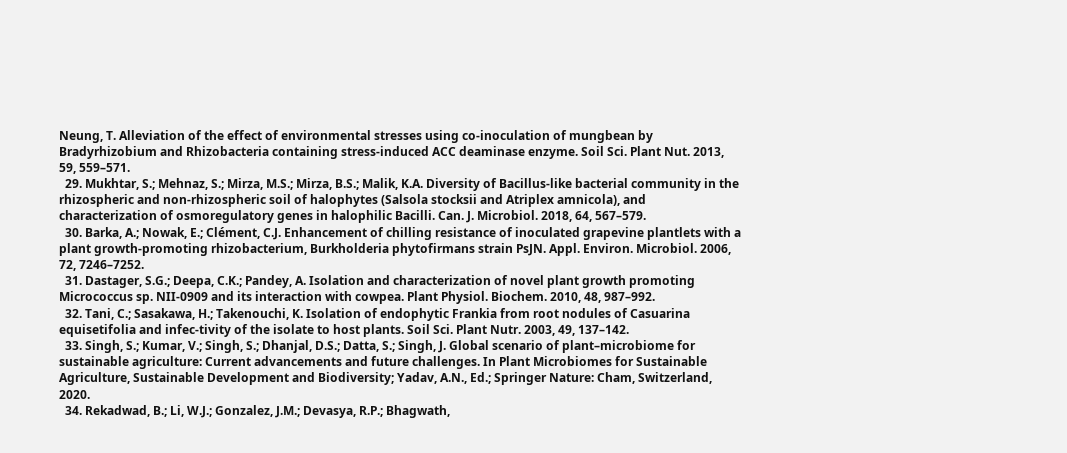Neung, T. Alleviation of the effect of environmental stresses using co-inoculation of mungbean by Bradyrhizobium and Rhizobacteria containing stress-induced ACC deaminase enzyme. Soil Sci. Plant Nut. 2013, 59, 559–571.
  29. Mukhtar, S.; Mehnaz, S.; Mirza, M.S.; Mirza, B.S.; Malik, K.A. Diversity of Bacillus-like bacterial community in the rhizospheric and non-rhizospheric soil of halophytes (Salsola stocksii and Atriplex amnicola), and characterization of osmoregulatory genes in halophilic Bacilli. Can. J. Microbiol. 2018, 64, 567–579.
  30. Barka, A.; Nowak, E.; Clément, C.J. Enhancement of chilling resistance of inoculated grapevine plantlets with a plant growth-promoting rhizobacterium, Burkholderia phytofirmans strain PsJN. Appl. Environ. Microbiol. 2006, 72, 7246–7252.
  31. Dastager, S.G.; Deepa, C.K.; Pandey, A. Isolation and characterization of novel plant growth promoting Micrococcus sp. NII-0909 and its interaction with cowpea. Plant Physiol. Biochem. 2010, 48, 987–992.
  32. Tani, C.; Sasakawa, H.; Takenouchi, K. Isolation of endophytic Frankia from root nodules of Casuarina equisetifolia and infec-tivity of the isolate to host plants. Soil Sci. Plant Nutr. 2003, 49, 137–142.
  33. Singh, S.; Kumar, V.; Singh, S.; Dhanjal, D.S.; Datta, S.; Singh, J. Global scenario of plant–microbiome for sustainable agriculture: Current advancements and future challenges. In Plant Microbiomes for Sustainable Agriculture, Sustainable Development and Biodiversity; Yadav, A.N., Ed.; Springer Nature: Cham, Switzerland, 2020.
  34. Rekadwad, B.; Li, W.J.; Gonzalez, J.M.; Devasya, R.P.; Bhagwath,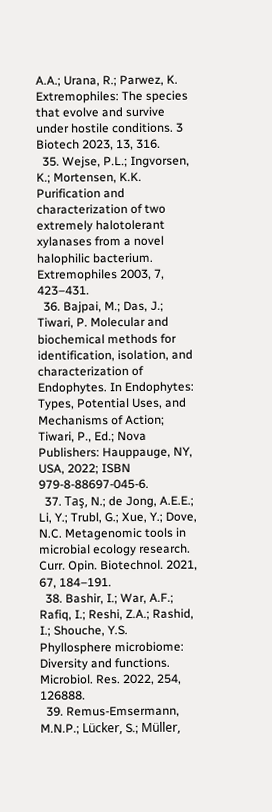A.A.; Urana, R.; Parwez, K. Extremophiles: The species that evolve and survive under hostile conditions. 3 Biotech 2023, 13, 316.
  35. Wejse, P.L.; Ingvorsen, K.; Mortensen, K.K. Purification and characterization of two extremely halotolerant xylanases from a novel halophilic bacterium. Extremophiles 2003, 7, 423–431.
  36. Bajpai, M.; Das, J.; Tiwari, P. Molecular and biochemical methods for identification, isolation, and characterization of Endophytes. In Endophytes: Types, Potential Uses, and Mechanisms of Action; Tiwari, P., Ed.; Nova Publishers: Hauppauge, NY, USA, 2022; ISBN 979-8-88697-045-6.
  37. Taş, N.; de Jong, A.E.E.; Li, Y.; Trubl, G.; Xue, Y.; Dove, N.C. Metagenomic tools in microbial ecology research. Curr. Opin. Biotechnol. 2021, 67, 184–191.
  38. Bashir, I.; War, A.F.; Rafiq, I.; Reshi, Z.A.; Rashid, I.; Shouche, Y.S. Phyllosphere microbiome: Diversity and functions. Microbiol. Res. 2022, 254, 126888.
  39. Remus-Emsermann, M.N.P.; Lücker, S.; Müller,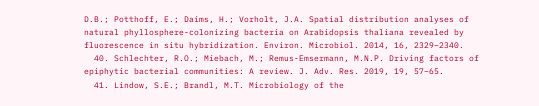D.B.; Potthoff, E.; Daims, H.; Vorholt, J.A. Spatial distribution analyses of natural phyllosphere-colonizing bacteria on Arabidopsis thaliana revealed by fluorescence in situ hybridization. Environ. Microbiol. 2014, 16, 2329–2340.
  40. Schlechter, R.O.; Miebach, M.; Remus-Emsermann, M.N.P. Driving factors of epiphytic bacterial communities: A review. J. Adv. Res. 2019, 19, 57–65.
  41. Lindow, S.E.; Brandl, M.T. Microbiology of the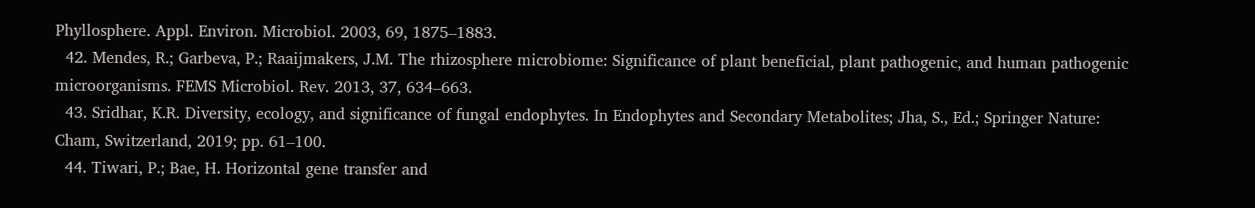Phyllosphere. Appl. Environ. Microbiol. 2003, 69, 1875–1883.
  42. Mendes, R.; Garbeva, P.; Raaijmakers, J.M. The rhizosphere microbiome: Significance of plant beneficial, plant pathogenic, and human pathogenic microorganisms. FEMS Microbiol. Rev. 2013, 37, 634–663.
  43. Sridhar, K.R. Diversity, ecology, and significance of fungal endophytes. In Endophytes and Secondary Metabolites; Jha, S., Ed.; Springer Nature: Cham, Switzerland, 2019; pp. 61–100.
  44. Tiwari, P.; Bae, H. Horizontal gene transfer and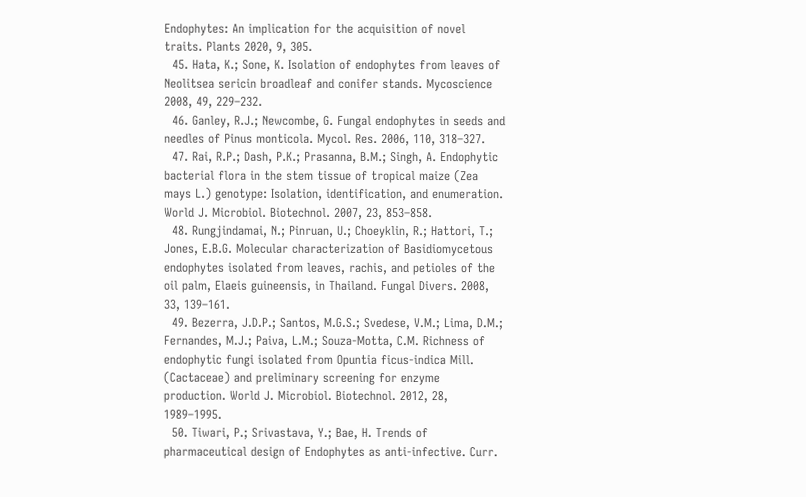Endophytes: An implication for the acquisition of novel traits. Plants 2020, 9, 305.
  45. Hata, K.; Sone, K. Isolation of endophytes from leaves of Neolitsea sericin broadleaf and conifer stands. Mycoscience 2008, 49, 229–232.
  46. Ganley, R.J.; Newcombe, G. Fungal endophytes in seeds and needles of Pinus monticola. Mycol. Res. 2006, 110, 318–327.
  47. Rai, R.P.; Dash, P.K.; Prasanna, B.M.; Singh, A. Endophytic bacterial flora in the stem tissue of tropical maize (Zea mays L.) genotype: Isolation, identification, and enumeration. World J. Microbiol. Biotechnol. 2007, 23, 853–858.
  48. Rungjindamai, N.; Pinruan, U.; Choeyklin, R.; Hattori, T.; Jones, E.B.G. Molecular characterization of Basidiomycetous endophytes isolated from leaves, rachis, and petioles of the oil palm, Elaeis guineensis, in Thailand. Fungal Divers. 2008, 33, 139–161.
  49. Bezerra, J.D.P.; Santos, M.G.S.; Svedese, V.M.; Lima, D.M.; Fernandes, M.J.; Paiva, L.M.; Souza-Motta, C.M. Richness of endophytic fungi isolated from Opuntia ficus-indica Mill. (Cactaceae) and preliminary screening for enzyme production. World J. Microbiol. Biotechnol. 2012, 28, 1989–1995.
  50. Tiwari, P.; Srivastava, Y.; Bae, H. Trends of pharmaceutical design of Endophytes as anti-infective. Curr.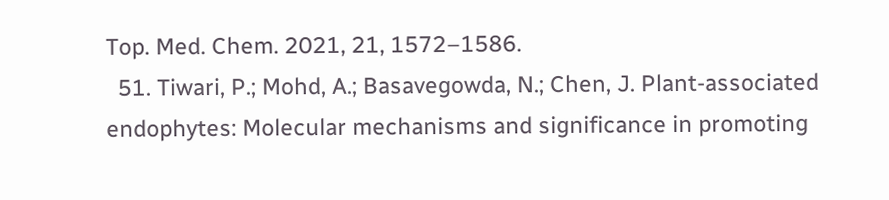Top. Med. Chem. 2021, 21, 1572–1586.
  51. Tiwari, P.; Mohd, A.; Basavegowda, N.; Chen, J. Plant-associated endophytes: Molecular mechanisms and significance in promoting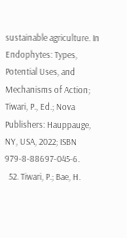sustainable agriculture. In Endophytes: Types, Potential Uses, and Mechanisms of Action; Tiwari, P., Ed.; Nova Publishers: Hauppauge, NY, USA, 2022; ISBN 979-8-88697-045-6.
  52. Tiwari, P.; Bae, H.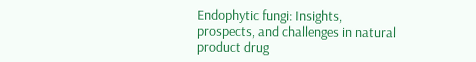Endophytic fungi: Insights, prospects, and challenges in natural product drug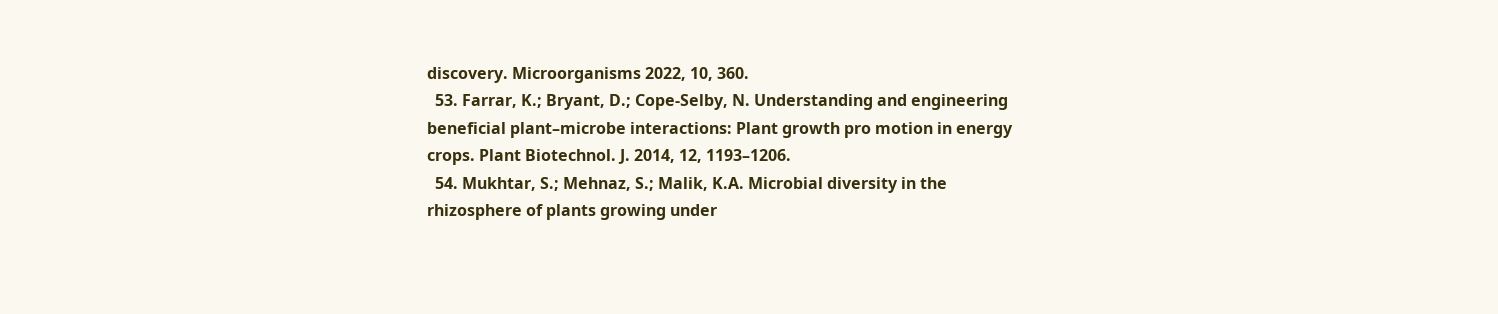discovery. Microorganisms 2022, 10, 360.
  53. Farrar, K.; Bryant, D.; Cope-Selby, N. Understanding and engineering beneficial plant–microbe interactions: Plant growth pro motion in energy crops. Plant Biotechnol. J. 2014, 12, 1193–1206.
  54. Mukhtar, S.; Mehnaz, S.; Malik, K.A. Microbial diversity in the rhizosphere of plants growing under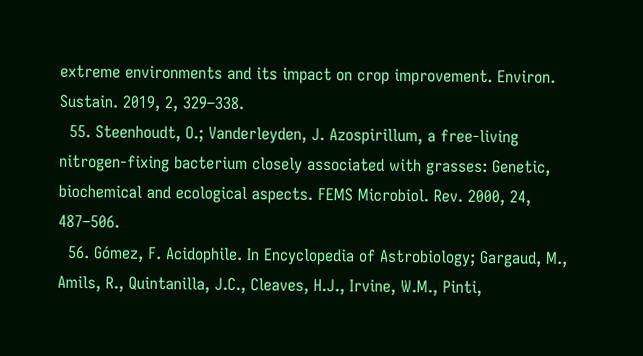extreme environments and its impact on crop improvement. Environ. Sustain. 2019, 2, 329–338.
  55. Steenhoudt, O.; Vanderleyden, J. Azospirillum, a free-living nitrogen-fixing bacterium closely associated with grasses: Genetic, biochemical and ecological aspects. FEMS Microbiol. Rev. 2000, 24, 487–506.
  56. Gómez, F. Acidophile. In Encyclopedia of Astrobiology; Gargaud, M., Amils, R., Quintanilla, J.C., Cleaves, H.J., Irvine, W.M., Pinti,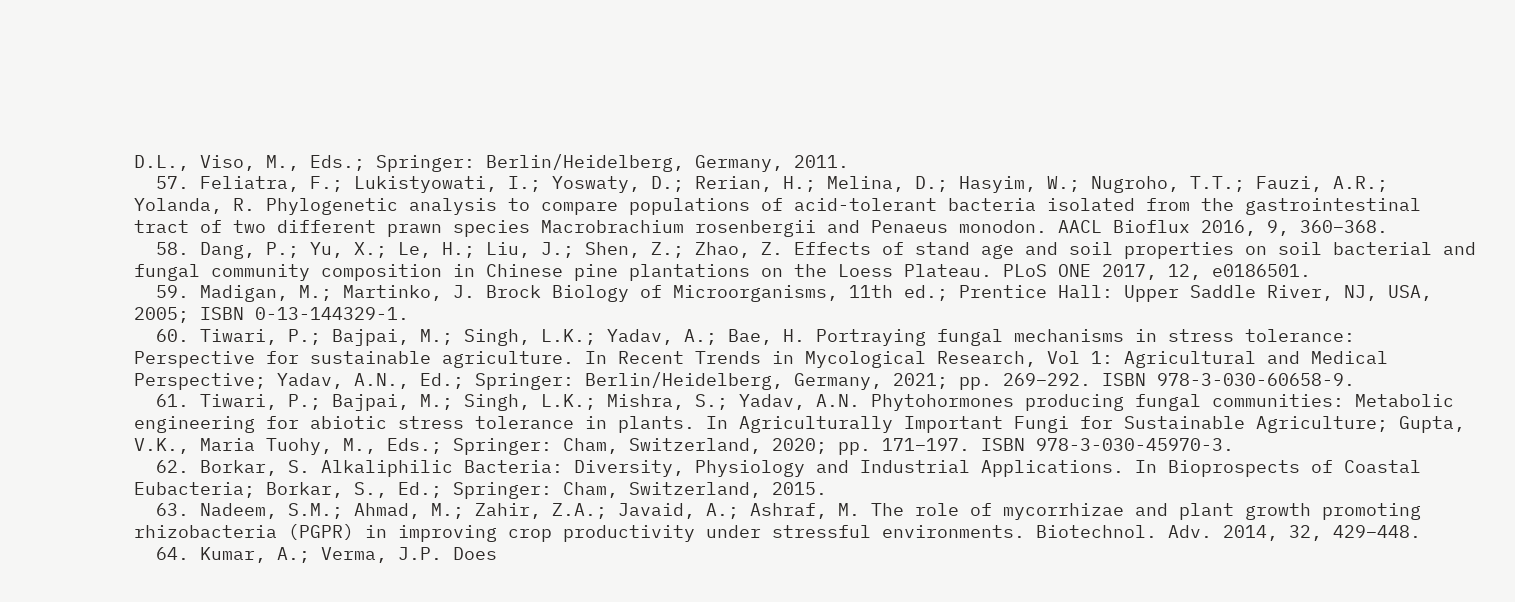D.L., Viso, M., Eds.; Springer: Berlin/Heidelberg, Germany, 2011.
  57. Feliatra, F.; Lukistyowati, I.; Yoswaty, D.; Rerian, H.; Melina, D.; Hasyim, W.; Nugroho, T.T.; Fauzi, A.R.; Yolanda, R. Phylogenetic analysis to compare populations of acid-tolerant bacteria isolated from the gastrointestinal tract of two different prawn species Macrobrachium rosenbergii and Penaeus monodon. AACL Bioflux 2016, 9, 360–368.
  58. Dang, P.; Yu, X.; Le, H.; Liu, J.; Shen, Z.; Zhao, Z. Effects of stand age and soil properties on soil bacterial and fungal community composition in Chinese pine plantations on the Loess Plateau. PLoS ONE 2017, 12, e0186501.
  59. Madigan, M.; Martinko, J. Brock Biology of Microorganisms, 11th ed.; Prentice Hall: Upper Saddle River, NJ, USA, 2005; ISBN 0-13-144329-1.
  60. Tiwari, P.; Bajpai, M.; Singh, L.K.; Yadav, A.; Bae, H. Portraying fungal mechanisms in stress tolerance: Perspective for sustainable agriculture. In Recent Trends in Mycological Research, Vol 1: Agricultural and Medical Perspective; Yadav, A.N., Ed.; Springer: Berlin/Heidelberg, Germany, 2021; pp. 269–292. ISBN 978-3-030-60658-9.
  61. Tiwari, P.; Bajpai, M.; Singh, L.K.; Mishra, S.; Yadav, A.N. Phytohormones producing fungal communities: Metabolic engineering for abiotic stress tolerance in plants. In Agriculturally Important Fungi for Sustainable Agriculture; Gupta, V.K., Maria Tuohy, M., Eds.; Springer: Cham, Switzerland, 2020; pp. 171–197. ISBN 978-3-030-45970-3.
  62. Borkar, S. Alkaliphilic Bacteria: Diversity, Physiology and Industrial Applications. In Bioprospects of Coastal Eubacteria; Borkar, S., Ed.; Springer: Cham, Switzerland, 2015.
  63. Nadeem, S.M.; Ahmad, M.; Zahir, Z.A.; Javaid, A.; Ashraf, M. The role of mycorrhizae and plant growth promoting rhizobacteria (PGPR) in improving crop productivity under stressful environments. Biotechnol. Adv. 2014, 32, 429–448.
  64. Kumar, A.; Verma, J.P. Does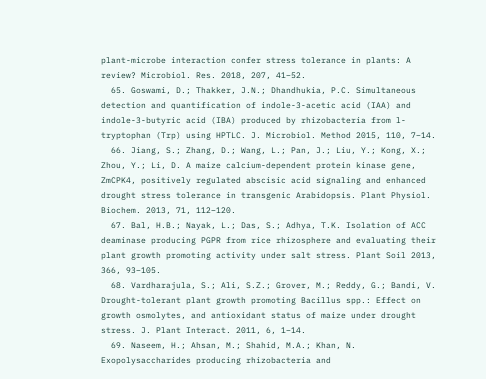plant-microbe interaction confer stress tolerance in plants: A review? Microbiol. Res. 2018, 207, 41–52.
  65. Goswami, D.; Thakker, J.N.; Dhandhukia, P.C. Simultaneous detection and quantification of indole-3-acetic acid (IAA) and indole-3-butyric acid (IBA) produced by rhizobacteria from l-tryptophan (Trp) using HPTLC. J. Microbiol. Method 2015, 110, 7–14.
  66. Jiang, S.; Zhang, D.; Wang, L.; Pan, J.; Liu, Y.; Kong, X.; Zhou, Y.; Li, D. A maize calcium-dependent protein kinase gene, ZmCPK4, positively regulated abscisic acid signaling and enhanced drought stress tolerance in transgenic Arabidopsis. Plant Physiol. Biochem. 2013, 71, 112–120.
  67. Bal, H.B.; Nayak, L.; Das, S.; Adhya, T.K. Isolation of ACC deaminase producing PGPR from rice rhizosphere and evaluating their plant growth promoting activity under salt stress. Plant Soil 2013, 366, 93–105.
  68. Vardharajula, S.; Ali, S.Z.; Grover, M.; Reddy, G.; Bandi, V. Drought-tolerant plant growth promoting Bacillus spp.: Effect on growth osmolytes, and antioxidant status of maize under drought stress. J. Plant Interact. 2011, 6, 1–14.
  69. Naseem, H.; Ahsan, M.; Shahid, M.A.; Khan, N. Exopolysaccharides producing rhizobacteria and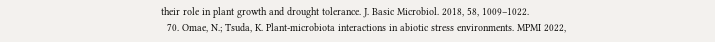their role in plant growth and drought tolerance. J. Basic Microbiol. 2018, 58, 1009–1022.
  70. Omae, N.; Tsuda, K. Plant-microbiota interactions in abiotic stress environments. MPMI 2022,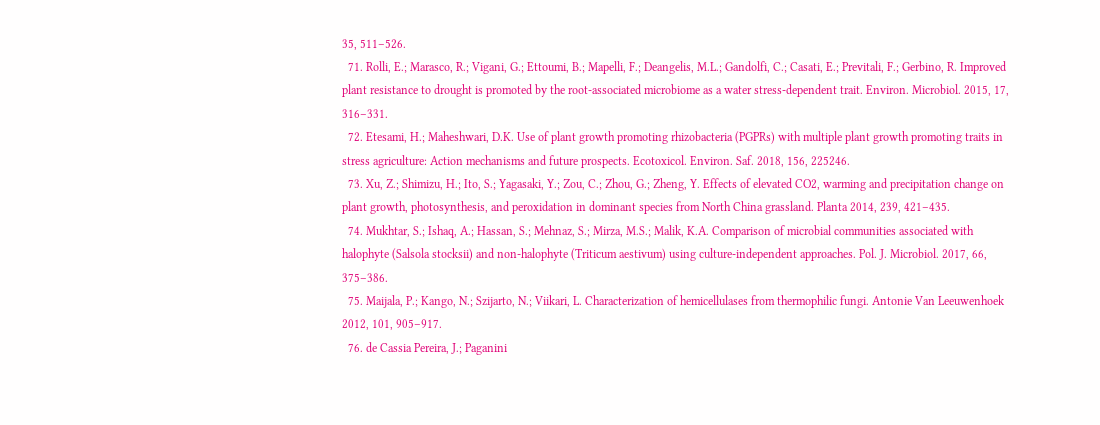35, 511–526.
  71. Rolli, E.; Marasco, R.; Vigani, G.; Ettoumi, B.; Mapelli, F.; Deangelis, M.L.; Gandolfi, C.; Casati, E.; Previtali, F.; Gerbino, R. Improved plant resistance to drought is promoted by the root-associated microbiome as a water stress-dependent trait. Environ. Microbiol. 2015, 17, 316–331.
  72. Etesami, H.; Maheshwari, D.K. Use of plant growth promoting rhizobacteria (PGPRs) with multiple plant growth promoting traits in stress agriculture: Action mechanisms and future prospects. Ecotoxicol. Environ. Saf. 2018, 156, 225246.
  73. Xu, Z.; Shimizu, H.; Ito, S.; Yagasaki, Y.; Zou, C.; Zhou, G.; Zheng, Y. Effects of elevated CO2, warming and precipitation change on plant growth, photosynthesis, and peroxidation in dominant species from North China grassland. Planta 2014, 239, 421–435.
  74. Mukhtar, S.; Ishaq, A.; Hassan, S.; Mehnaz, S.; Mirza, M.S.; Malik, K.A. Comparison of microbial communities associated with halophyte (Salsola stocksii) and non-halophyte (Triticum aestivum) using culture-independent approaches. Pol. J. Microbiol. 2017, 66, 375–386.
  75. Maijala, P.; Kango, N.; Szijarto, N.; Viikari, L. Characterization of hemicellulases from thermophilic fungi. Antonie Van Leeuwenhoek 2012, 101, 905–917.
  76. de Cassia Pereira, J.; Paganini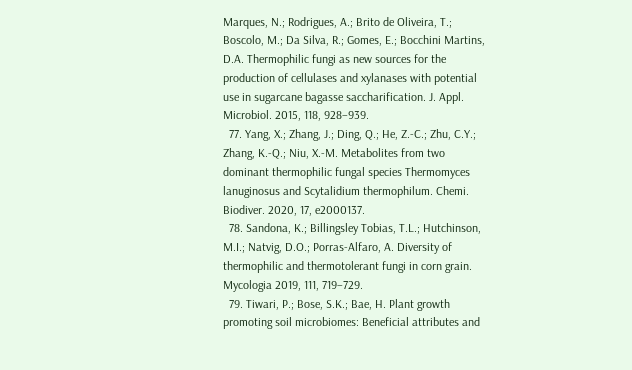Marques, N.; Rodrigues, A.; Brito de Oliveira, T.; Boscolo, M.; Da Silva, R.; Gomes, E.; Bocchini Martins, D.A. Thermophilic fungi as new sources for the production of cellulases and xylanases with potential use in sugarcane bagasse saccharification. J. Appl. Microbiol. 2015, 118, 928–939.
  77. Yang, X.; Zhang, J.; Ding, Q.; He, Z.-C.; Zhu, C.Y.; Zhang, K.-Q.; Niu, X.-M. Metabolites from two dominant thermophilic fungal species Thermomyces lanuginosus and Scytalidium thermophilum. Chemi. Biodiver. 2020, 17, e2000137.
  78. Sandona, K.; Billingsley Tobias, T.L.; Hutchinson, M.I.; Natvig, D.O.; Porras-Alfaro, A. Diversity of thermophilic and thermotolerant fungi in corn grain. Mycologia 2019, 111, 719–729.
  79. Tiwari, P.; Bose, S.K.; Bae, H. Plant growth promoting soil microbiomes: Beneficial attributes and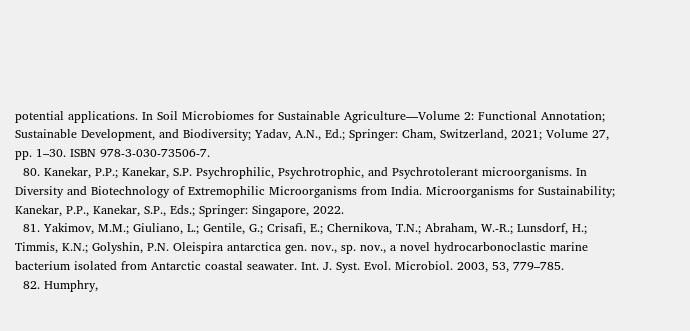potential applications. In Soil Microbiomes for Sustainable Agriculture—Volume 2: Functional Annotation; Sustainable Development, and Biodiversity; Yadav, A.N., Ed.; Springer: Cham, Switzerland, 2021; Volume 27, pp. 1–30. ISBN 978-3-030-73506-7.
  80. Kanekar, P.P.; Kanekar, S.P. Psychrophilic, Psychrotrophic, and Psychrotolerant microorganisms. In Diversity and Biotechnology of Extremophilic Microorganisms from India. Microorganisms for Sustainability; Kanekar, P.P., Kanekar, S.P., Eds.; Springer: Singapore, 2022.
  81. Yakimov, M.M.; Giuliano, L.; Gentile, G.; Crisafi, E.; Chernikova, T.N.; Abraham, W.-R.; Lunsdorf, H.; Timmis, K.N.; Golyshin, P.N. Oleispira antarctica gen. nov., sp. nov., a novel hydrocarbonoclastic marine bacterium isolated from Antarctic coastal seawater. Int. J. Syst. Evol. Microbiol. 2003, 53, 779–785.
  82. Humphry,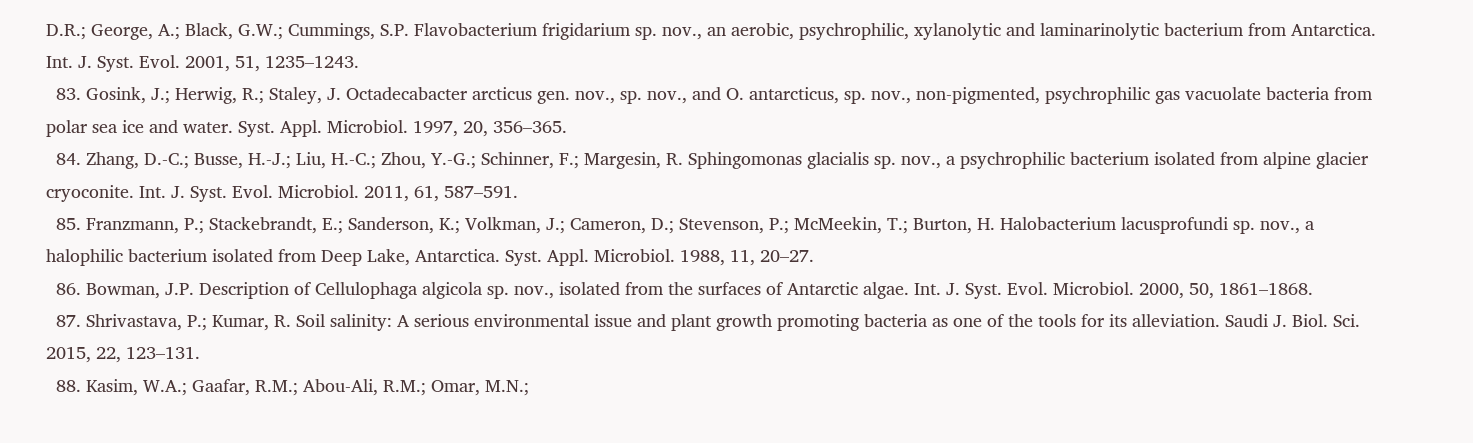D.R.; George, A.; Black, G.W.; Cummings, S.P. Flavobacterium frigidarium sp. nov., an aerobic, psychrophilic, xylanolytic and laminarinolytic bacterium from Antarctica. Int. J. Syst. Evol. 2001, 51, 1235–1243.
  83. Gosink, J.; Herwig, R.; Staley, J. Octadecabacter arcticus gen. nov., sp. nov., and O. antarcticus, sp. nov., non-pigmented, psychrophilic gas vacuolate bacteria from polar sea ice and water. Syst. Appl. Microbiol. 1997, 20, 356–365.
  84. Zhang, D.-C.; Busse, H.-J.; Liu, H.-C.; Zhou, Y.-G.; Schinner, F.; Margesin, R. Sphingomonas glacialis sp. nov., a psychrophilic bacterium isolated from alpine glacier cryoconite. Int. J. Syst. Evol. Microbiol. 2011, 61, 587–591.
  85. Franzmann, P.; Stackebrandt, E.; Sanderson, K.; Volkman, J.; Cameron, D.; Stevenson, P.; McMeekin, T.; Burton, H. Halobacterium lacusprofundi sp. nov., a halophilic bacterium isolated from Deep Lake, Antarctica. Syst. Appl. Microbiol. 1988, 11, 20–27.
  86. Bowman, J.P. Description of Cellulophaga algicola sp. nov., isolated from the surfaces of Antarctic algae. Int. J. Syst. Evol. Microbiol. 2000, 50, 1861–1868.
  87. Shrivastava, P.; Kumar, R. Soil salinity: A serious environmental issue and plant growth promoting bacteria as one of the tools for its alleviation. Saudi J. Biol. Sci. 2015, 22, 123–131.
  88. Kasim, W.A.; Gaafar, R.M.; Abou-Ali, R.M.; Omar, M.N.;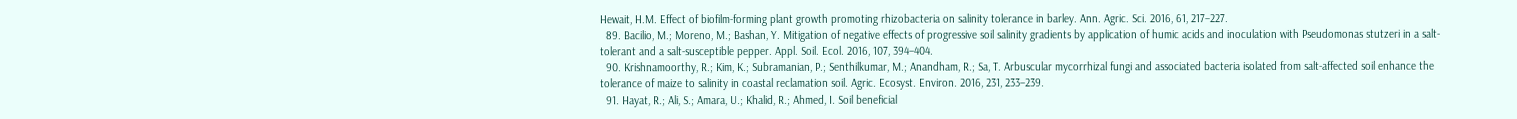Hewait, H.M. Effect of biofilm-forming plant growth promoting rhizobacteria on salinity tolerance in barley. Ann. Agric. Sci. 2016, 61, 217–227.
  89. Bacilio, M.; Moreno, M.; Bashan, Y. Mitigation of negative effects of progressive soil salinity gradients by application of humic acids and inoculation with Pseudomonas stutzeri in a salt-tolerant and a salt-susceptible pepper. Appl. Soil. Ecol. 2016, 107, 394–404.
  90. Krishnamoorthy, R.; Kim, K.; Subramanian, P.; Senthilkumar, M.; Anandham, R.; Sa, T. Arbuscular mycorrhizal fungi and associated bacteria isolated from salt-affected soil enhance the tolerance of maize to salinity in coastal reclamation soil. Agric. Ecosyst. Environ. 2016, 231, 233–239.
  91. Hayat, R.; Ali, S.; Amara, U.; Khalid, R.; Ahmed, I. Soil beneficial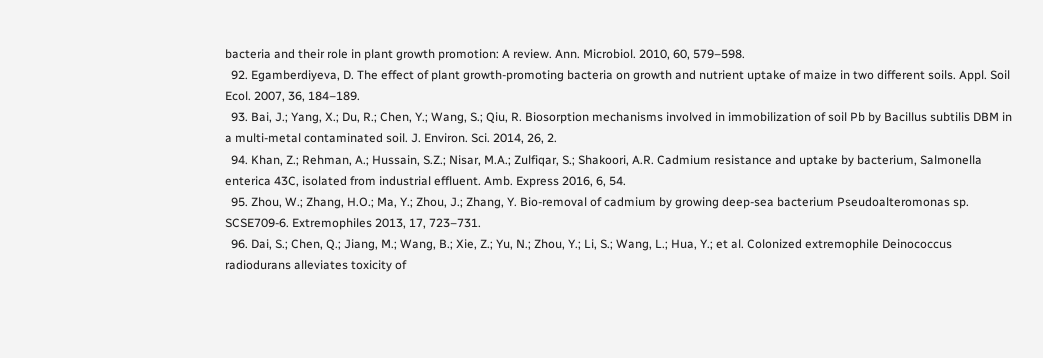bacteria and their role in plant growth promotion: A review. Ann. Microbiol. 2010, 60, 579–598.
  92. Egamberdiyeva, D. The effect of plant growth-promoting bacteria on growth and nutrient uptake of maize in two different soils. Appl. Soil Ecol. 2007, 36, 184–189.
  93. Bai, J.; Yang, X.; Du, R.; Chen, Y.; Wang, S.; Qiu, R. Biosorption mechanisms involved in immobilization of soil Pb by Bacillus subtilis DBM in a multi-metal contaminated soil. J. Environ. Sci. 2014, 26, 2.
  94. Khan, Z.; Rehman, A.; Hussain, S.Z.; Nisar, M.A.; Zulfiqar, S.; Shakoori, A.R. Cadmium resistance and uptake by bacterium, Salmonella enterica 43C, isolated from industrial effluent. Amb. Express 2016, 6, 54.
  95. Zhou, W.; Zhang, H.O.; Ma, Y.; Zhou, J.; Zhang, Y. Bio-removal of cadmium by growing deep-sea bacterium Pseudoalteromonas sp. SCSE709-6. Extremophiles 2013, 17, 723–731.
  96. Dai, S.; Chen, Q.; Jiang, M.; Wang, B.; Xie, Z.; Yu, N.; Zhou, Y.; Li, S.; Wang, L.; Hua, Y.; et al. Colonized extremophile Deinococcus radiodurans alleviates toxicity of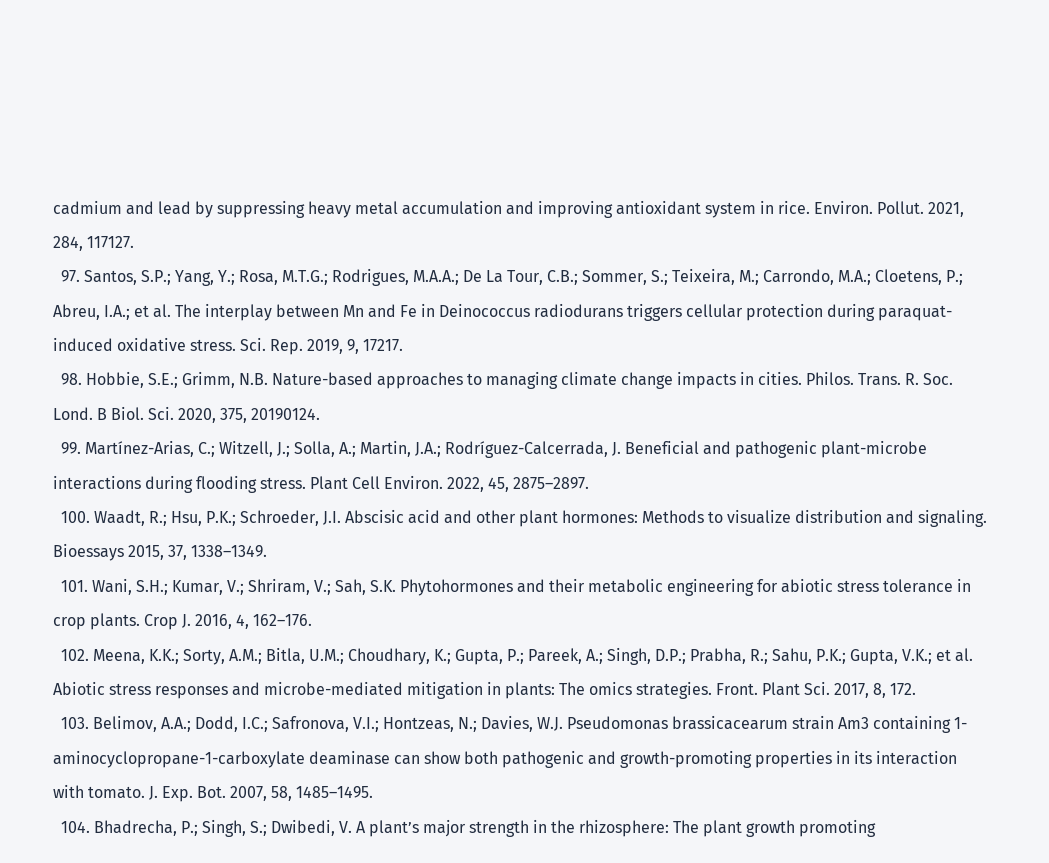cadmium and lead by suppressing heavy metal accumulation and improving antioxidant system in rice. Environ. Pollut. 2021, 284, 117127.
  97. Santos, S.P.; Yang, Y.; Rosa, M.T.G.; Rodrigues, M.A.A.; De La Tour, C.B.; Sommer, S.; Teixeira, M.; Carrondo, M.A.; Cloetens, P.; Abreu, I.A.; et al. The interplay between Mn and Fe in Deinococcus radiodurans triggers cellular protection during paraquat-induced oxidative stress. Sci. Rep. 2019, 9, 17217.
  98. Hobbie, S.E.; Grimm, N.B. Nature-based approaches to managing climate change impacts in cities. Philos. Trans. R. Soc. Lond. B Biol. Sci. 2020, 375, 20190124.
  99. Martínez-Arias, C.; Witzell, J.; Solla, A.; Martin, J.A.; Rodríguez-Calcerrada, J. Beneficial and pathogenic plant-microbe interactions during flooding stress. Plant Cell Environ. 2022, 45, 2875–2897.
  100. Waadt, R.; Hsu, P.K.; Schroeder, J.I. Abscisic acid and other plant hormones: Methods to visualize distribution and signaling. Bioessays 2015, 37, 1338–1349.
  101. Wani, S.H.; Kumar, V.; Shriram, V.; Sah, S.K. Phytohormones and their metabolic engineering for abiotic stress tolerance in crop plants. Crop J. 2016, 4, 162–176.
  102. Meena, K.K.; Sorty, A.M.; Bitla, U.M.; Choudhary, K.; Gupta, P.; Pareek, A.; Singh, D.P.; Prabha, R.; Sahu, P.K.; Gupta, V.K.; et al. Abiotic stress responses and microbe-mediated mitigation in plants: The omics strategies. Front. Plant Sci. 2017, 8, 172.
  103. Belimov, A.A.; Dodd, I.C.; Safronova, V.I.; Hontzeas, N.; Davies, W.J. Pseudomonas brassicacearum strain Am3 containing 1-aminocyclopropane-1-carboxylate deaminase can show both pathogenic and growth-promoting properties in its interaction with tomato. J. Exp. Bot. 2007, 58, 1485–1495.
  104. Bhadrecha, P.; Singh, S.; Dwibedi, V. A plant’s major strength in the rhizosphere: The plant growth promoting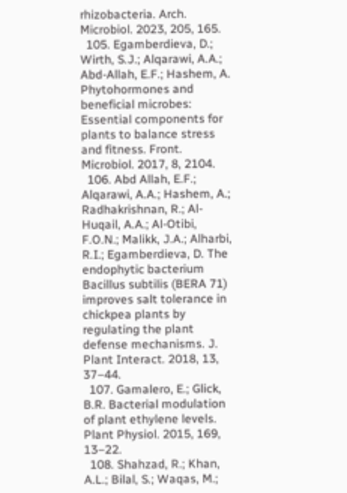rhizobacteria. Arch. Microbiol. 2023, 205, 165.
  105. Egamberdieva, D.; Wirth, S.J.; Alqarawi, A.A.; Abd-Allah, E.F.; Hashem, A. Phytohormones and beneficial microbes: Essential components for plants to balance stress and fitness. Front. Microbiol. 2017, 8, 2104.
  106. Abd Allah, E.F.; Alqarawi, A.A.; Hashem, A.; Radhakrishnan, R.; Al-Huqail, A.A.; Al-Otibi, F.O.N.; Malikk, J.A.; Alharbi, R.I.; Egamberdieva, D. The endophytic bacterium Bacillus subtilis (BERA 71) improves salt tolerance in chickpea plants by regulating the plant defense mechanisms. J. Plant Interact. 2018, 13, 37–44.
  107. Gamalero, E.; Glick, B.R. Bacterial modulation of plant ethylene levels. Plant Physiol. 2015, 169, 13–22.
  108. Shahzad, R.; Khan, A.L.; Bilal, S.; Waqas, M.;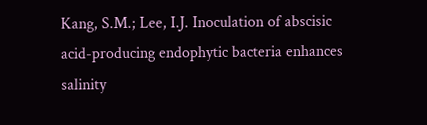Kang, S.M.; Lee, I.J. Inoculation of abscisic acid-producing endophytic bacteria enhances salinity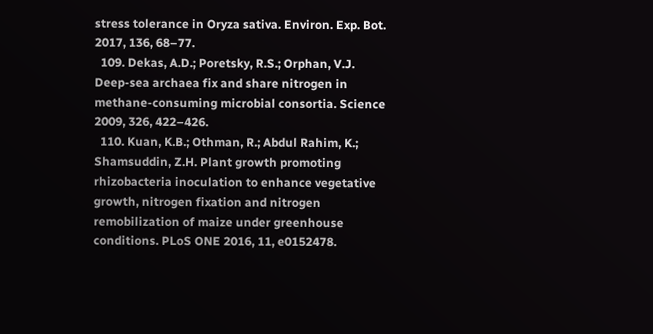stress tolerance in Oryza sativa. Environ. Exp. Bot. 2017, 136, 68–77.
  109. Dekas, A.D.; Poretsky, R.S.; Orphan, V.J. Deep-sea archaea fix and share nitrogen in methane-consuming microbial consortia. Science 2009, 326, 422–426.
  110. Kuan, K.B.; Othman, R.; Abdul Rahim, K.; Shamsuddin, Z.H. Plant growth promoting rhizobacteria inoculation to enhance vegetative growth, nitrogen fixation and nitrogen remobilization of maize under greenhouse conditions. PLoS ONE 2016, 11, e0152478.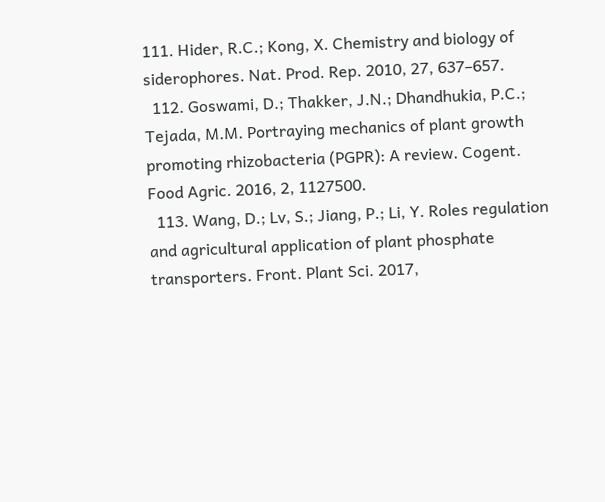111. Hider, R.C.; Kong, X. Chemistry and biology of siderophores. Nat. Prod. Rep. 2010, 27, 637–657.
  112. Goswami, D.; Thakker, J.N.; Dhandhukia, P.C.; Tejada, M.M. Portraying mechanics of plant growth promoting rhizobacteria (PGPR): A review. Cogent. Food Agric. 2016, 2, 1127500.
  113. Wang, D.; Lv, S.; Jiang, P.; Li, Y. Roles regulation and agricultural application of plant phosphate transporters. Front. Plant Sci. 2017,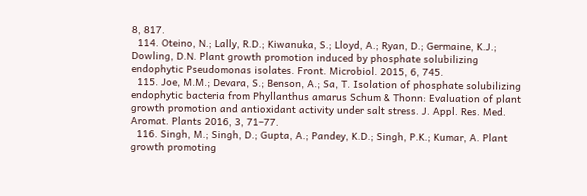8, 817.
  114. Oteino, N.; Lally, R.D.; Kiwanuka, S.; Lloyd, A.; Ryan, D.; Germaine, K.J.; Dowling, D.N. Plant growth promotion induced by phosphate solubilizing endophytic Pseudomonas isolates. Front. Microbiol. 2015, 6, 745.
  115. Joe, M.M.; Devara, S.; Benson, A.; Sa, T. Isolation of phosphate solubilizing endophytic bacteria from Phyllanthus amarus Schum & Thonn: Evaluation of plant growth promotion and antioxidant activity under salt stress. J. Appl. Res. Med. Aromat. Plants 2016, 3, 71–77.
  116. Singh, M.; Singh, D.; Gupta, A.; Pandey, K.D.; Singh, P.K.; Kumar, A. Plant growth promoting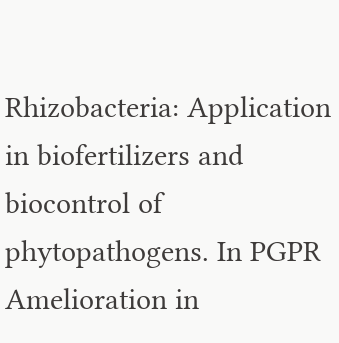Rhizobacteria: Application in biofertilizers and biocontrol of phytopathogens. In PGPR Amelioration in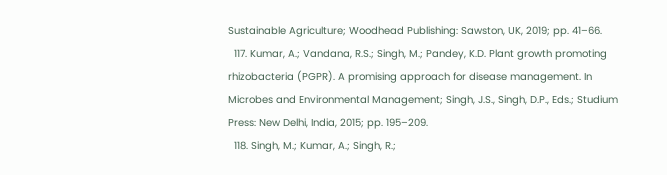Sustainable Agriculture; Woodhead Publishing: Sawston, UK, 2019; pp. 41–66.
  117. Kumar, A.; Vandana, R.S.; Singh, M.; Pandey, K.D. Plant growth promoting rhizobacteria (PGPR). A promising approach for disease management. In Microbes and Environmental Management; Singh, J.S., Singh, D.P., Eds.; Studium Press: New Delhi, India, 2015; pp. 195–209.
  118. Singh, M.; Kumar, A.; Singh, R.;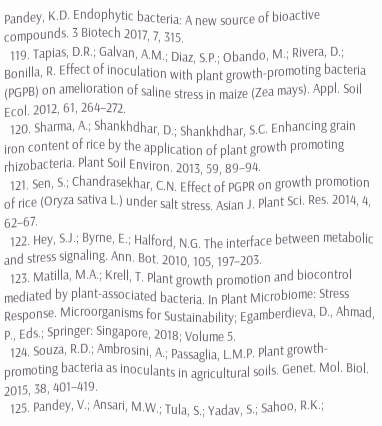Pandey, K.D. Endophytic bacteria: A new source of bioactive compounds. 3 Biotech 2017, 7, 315.
  119. Tapias, D.R.; Galvan, A.M.; Diaz, S.P.; Obando, M.; Rivera, D.; Bonilla, R. Effect of inoculation with plant growth-promoting bacteria (PGPB) on amelioration of saline stress in maize (Zea mays). Appl. Soil Ecol. 2012, 61, 264–272.
  120. Sharma, A.; Shankhdhar, D.; Shankhdhar, S.C. Enhancing grain iron content of rice by the application of plant growth promoting rhizobacteria. Plant Soil Environ. 2013, 59, 89–94.
  121. Sen, S.; Chandrasekhar, C.N. Effect of PGPR on growth promotion of rice (Oryza sativa L.) under salt stress. Asian J. Plant Sci. Res. 2014, 4, 62–67.
  122. Hey, S.J.; Byrne, E.; Halford, N.G. The interface between metabolic and stress signaling. Ann. Bot. 2010, 105, 197–203.
  123. Matilla, M.A.; Krell, T. Plant growth promotion and biocontrol mediated by plant-associated bacteria. In Plant Microbiome: Stress Response. Microorganisms for Sustainability; Egamberdieva, D., Ahmad, P., Eds.; Springer: Singapore, 2018; Volume 5.
  124. Souza, R.D.; Ambrosini, A.; Passaglia, L.M.P. Plant growth-promoting bacteria as inoculants in agricultural soils. Genet. Mol. Biol. 2015, 38, 401–419.
  125. Pandey, V.; Ansari, M.W.; Tula, S.; Yadav, S.; Sahoo, R.K.;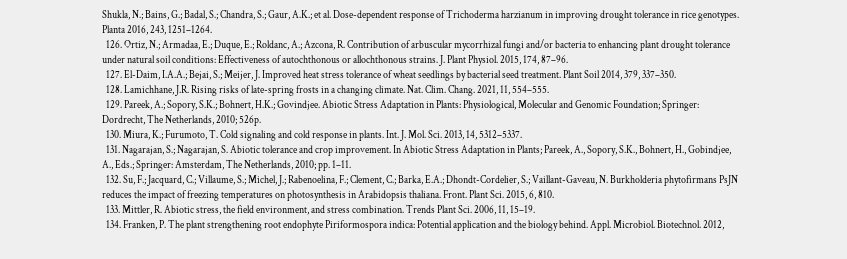Shukla, N.; Bains, G.; Badal, S.; Chandra, S.; Gaur, A.K.; et al. Dose-dependent response of Trichoderma harzianum in improving drought tolerance in rice genotypes. Planta 2016, 243, 1251–1264.
  126. Ortiz, N.; Armadaa, E.; Duque, E.; Roldanc, A.; Azcona, R. Contribution of arbuscular mycorrhizal fungi and/or bacteria to enhancing plant drought tolerance under natural soil conditions: Effectiveness of autochthonous or allochthonous strains. J. Plant Physiol. 2015, 174, 87–96.
  127. El-Daim, I.A.A.; Bejai, S.; Meijer, J. Improved heat stress tolerance of wheat seedlings by bacterial seed treatment. Plant Soil 2014, 379, 337–350.
  128. Lamichhane, J.R. Rising risks of late-spring frosts in a changing climate. Nat. Clim. Chang. 2021, 11, 554–555.
  129. Pareek, A.; Sopory, S.K.; Bohnert, H.K.; Govindjee. Abiotic Stress Adaptation in Plants: Physiological, Molecular and Genomic Foundation; Springer: Dordrecht, The Netherlands, 2010; 526p.
  130. Miura, K.; Furumoto, T. Cold signaling and cold response in plants. Int. J. Mol. Sci. 2013, 14, 5312–5337.
  131. Nagarajan, S.; Nagarajan, S. Abiotic tolerance and crop improvement. In Abiotic Stress Adaptation in Plants; Pareek, A., Sopory, S.K., Bohnert, H., Gobindjee, A., Eds.; Springer: Amsterdam, The Netherlands, 2010; pp. 1–11.
  132. Su, F.; Jacquard, C.; Villaume, S.; Michel, J.; Rabenoelina, F.; Clement, C.; Barka, E.A.; Dhondt-Cordelier, S.; Vaillant-Gaveau, N. Burkholderia phytofirmans PsJN reduces the impact of freezing temperatures on photosynthesis in Arabidopsis thaliana. Front. Plant Sci. 2015, 6, 810.
  133. Mittler, R. Abiotic stress, the field environment, and stress combination. Trends Plant Sci. 2006, 11, 15–19.
  134. Franken, P. The plant strengthening root endophyte Piriformospora indica: Potential application and the biology behind. Appl. Microbiol. Biotechnol. 2012,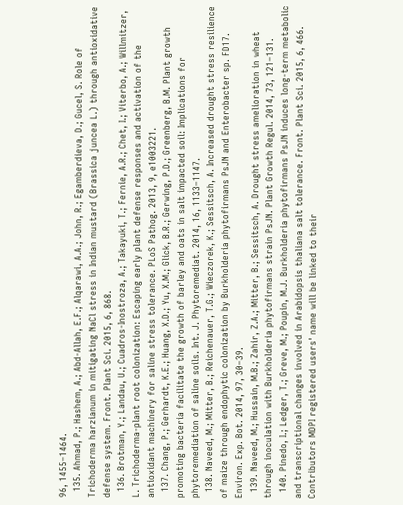96, 1455–1464.
  135. Ahmad, P.; Hashem, A.; Abd-Allah, E.F.; Alqarawi, A.A.; John, R.; Egamberdieva, D.; Gucel, S. Role of Trichoderma harzianum in mitigating NaCl stress in Indian mustard (Brassica juncea L.) through antioxidative defense system. Front. Plant Sci. 2015, 6, 868.
  136. Brotman, Y.; Landau, U.; Cuadros-Inostroza, A.; Takayuki, T.; Fernie, A.R.; Chet, I.; Viterbo, A.; Willmitzer, L. Trichoderma-plant root colonization: Escaping early plant defense responses and activation of the antioxidant machinery for saline stress tolerance. PLoS Pathog. 2013, 9, e1003221.
  137. Chang, P.; Gerhardt, K.E.; Huang, X.D.; Yu, X.M.; Glick, B.R.; Gerwing, P.D.; Greenberg, B.M. Plant growth promoting bacteria facilitate the growth of barley and oats in salt impacted soil: Implications for phytoremediation of saline soils. Int. J. Phytoremediat. 2014, 16, 1133–1147.
  138. Naveed, M.; Mitter, B.; Reichenauer, T.G.; Wieczorek, K.; Sessitsch, A. Increased drought stress resilience of maize through endophytic colonization by Burkholderia phytofirmans PsJN and Enterobacter sp. FD17. Environ. Exp. Bot. 2014, 97, 30–39.
  139. Naveed, M.; Hussain, M.B.; Zahir, Z.A.; Mitter, B.; Sessitsch, A. Drought stress amelioration in wheat through inoculation with Burkholderia phytofirmans strain PsJN. Plant Growth Regul. 2014, 73, 121–131.
  140. Pinedo, I.; Ledger, T.; Greve, M.; Poupin, M.J. Burkholderia phytofirmans PsJN induces long-term metabolic and transcriptional changes involved in Arabidopsis thaliana salt tolerance. Front. Plant Sci. 2015, 6, 466.
Contributors MDPI registered users' name will be linked to their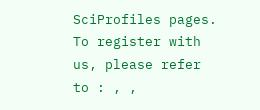SciProfiles pages. To register with us, please refer to : , ,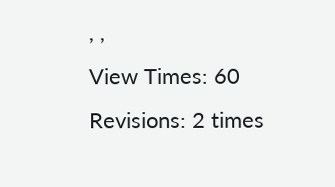, ,
View Times: 60
Revisions: 2 times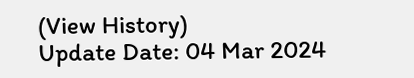(View History)
Update Date: 04 Mar 2024